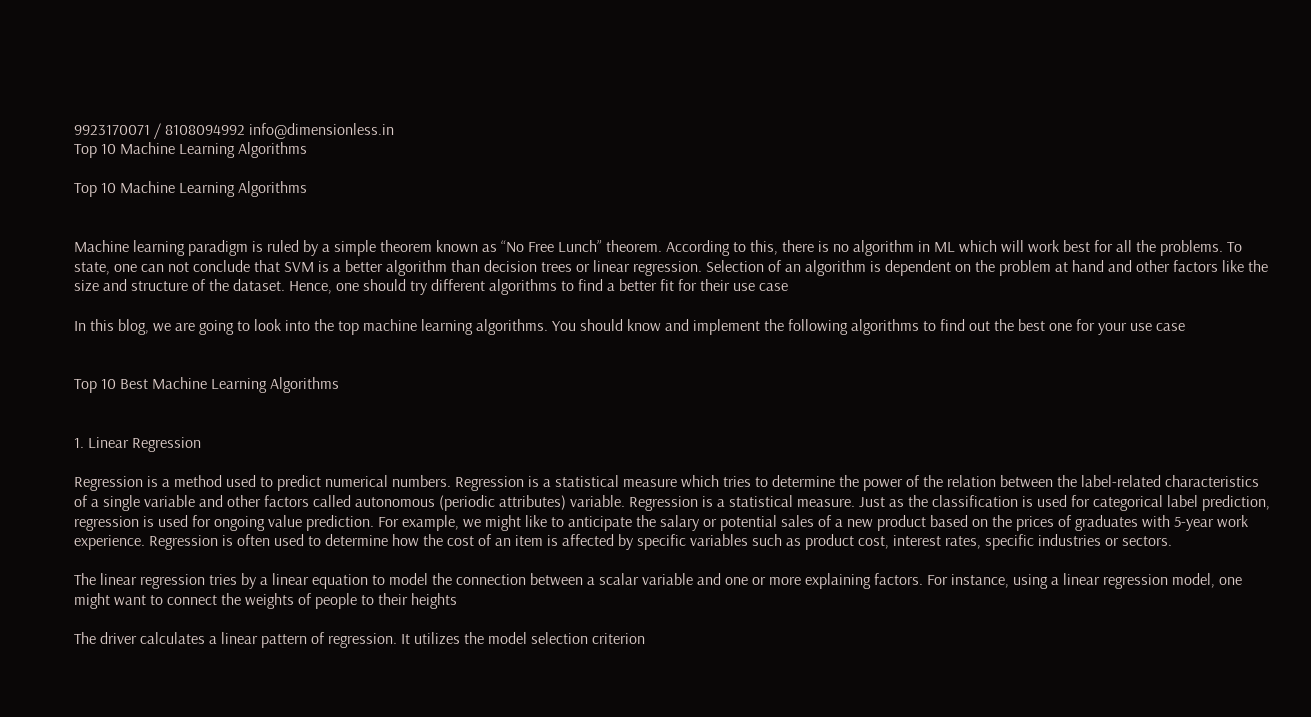9923170071 / 8108094992 info@dimensionless.in
Top 10 Machine Learning Algorithms

Top 10 Machine Learning Algorithms


Machine learning paradigm is ruled by a simple theorem known as “No Free Lunch” theorem. According to this, there is no algorithm in ML which will work best for all the problems. To state, one can not conclude that SVM is a better algorithm than decision trees or linear regression. Selection of an algorithm is dependent on the problem at hand and other factors like the size and structure of the dataset. Hence, one should try different algorithms to find a better fit for their use case

In this blog, we are going to look into the top machine learning algorithms. You should know and implement the following algorithms to find out the best one for your use case


Top 10 Best Machine Learning Algorithms


1. Linear Regression

Regression is a method used to predict numerical numbers. Regression is a statistical measure which tries to determine the power of the relation between the label-related characteristics of a single variable and other factors called autonomous (periodic attributes) variable. Regression is a statistical measure. Just as the classification is used for categorical label prediction, regression is used for ongoing value prediction. For example, we might like to anticipate the salary or potential sales of a new product based on the prices of graduates with 5-year work experience. Regression is often used to determine how the cost of an item is affected by specific variables such as product cost, interest rates, specific industries or sectors.

The linear regression tries by a linear equation to model the connection between a scalar variable and one or more explaining factors. For instance, using a linear regression model, one might want to connect the weights of people to their heights

The driver calculates a linear pattern of regression. It utilizes the model selection criterion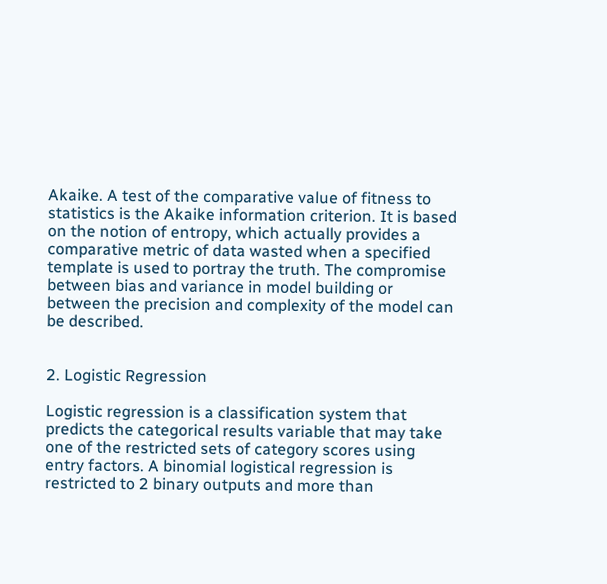Akaike. A test of the comparative value of fitness to statistics is the Akaike information criterion. It is based on the notion of entropy, which actually provides a comparative metric of data wasted when a specified template is used to portray the truth. The compromise between bias and variance in model building or between the precision and complexity of the model can be described.


2. Logistic Regression

Logistic regression is a classification system that predicts the categorical results variable that may take one of the restricted sets of category scores using entry factors. A binomial logistical regression is restricted to 2 binary outputs and more than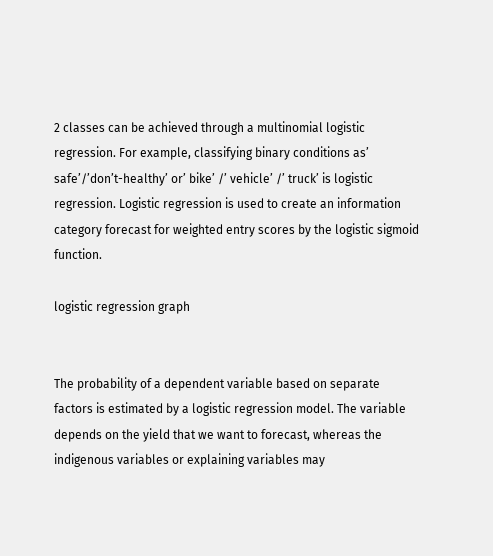2 classes can be achieved through a multinomial logistic regression. For example, classifying binary conditions as’ safe’/’don’t-healthy’ or’ bike’ /’ vehicle’ /’ truck’ is logistic regression. Logistic regression is used to create an information category forecast for weighted entry scores by the logistic sigmoid function.

logistic regression graph


The probability of a dependent variable based on separate factors is estimated by a logistic regression model. The variable depends on the yield that we want to forecast, whereas the indigenous variables or explaining variables may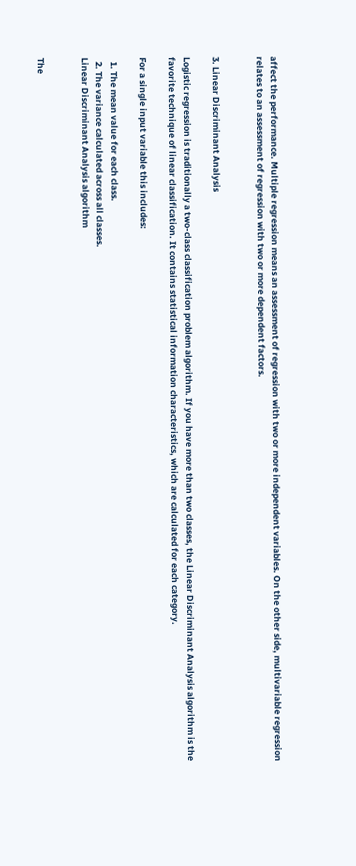affect the performance. Multiple regression means an assessment of regression with two or more independent variables. On the other side, multivariable regression relates to an assessment of regression with two or more dependent factors.


3. Linear Discriminant Analysis

Logistic regression is traditionally a two-class classification problem algorithm. If you have more than two classes, the Linear Discriminant Analysis algorithm is the favorite technique of linear classification. It contains statistical information characteristics, which are calculated for each category.

For a single input variable this includes:

  1. The mean value for each class.
  2. The variance calculated across all classes.
Linear Discriminant Analysis algorithm


The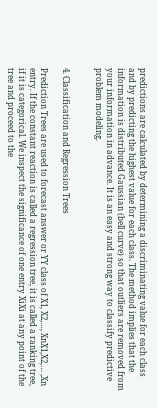predictions are calculated by determining a discriminating value for each class and by predicting the highest value for each class. The method implies that the information is distributed Gaussian (bell curve) so that outliers are removed from your information in advance. It is an easy and strong way to classify predictive problem modeling.


4. Classification and Regression Trees

Prediction Trees are used to forecast answer or YY class of X1, X2,…, XnX1,X2,… ,Xn entry. If the constant reaction is called a regression tree, it is called a ranking tree, if it is categorical. We inspect the significance of one entry XiXi at any point of the tree and proceed to the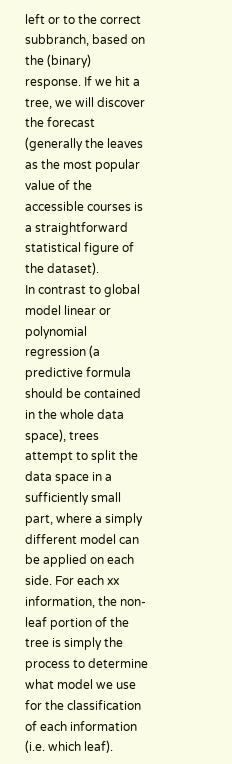left or to the correct subbranch, based on the (binary) response. If we hit a tree, we will discover the forecast (generally the leaves as the most popular value of the accessible courses is a straightforward statistical figure of the dataset).
In contrast to global model linear or polynomial regression (a predictive formula should be contained in the whole data space), trees attempt to split the data space in a sufficiently small part, where a simply different model can be applied on each side. For each xx information, the non-leaf portion of the tree is simply the process to determine what model we use for the classification of each information (i.e. which leaf).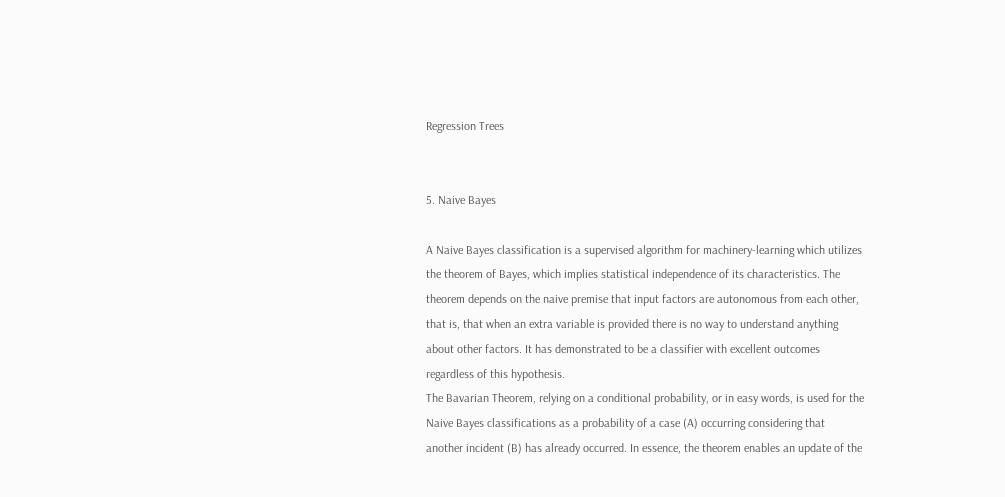Regression Trees


5. Naive Bayes

A Naive Bayes classification is a supervised algorithm for machinery-learning which utilizes the theorem of Bayes, which implies statistical independence of its characteristics. The theorem depends on the naive premise that input factors are autonomous from each other, that is, that when an extra variable is provided there is no way to understand anything about other factors. It has demonstrated to be a classifier with excellent outcomes regardless of this hypothesis.
The Bavarian Theorem, relying on a conditional probability, or in easy words, is used for the Naive Bayes classifications as a probability of a case (A) occurring considering that another incident (B) has already occurred. In essence, the theorem enables an update of the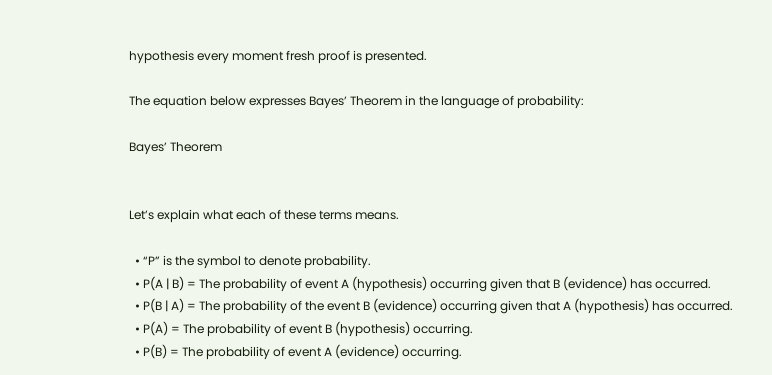hypothesis every moment fresh proof is presented.

The equation below expresses Bayes’ Theorem in the language of probability:

Bayes’ Theorem


Let’s explain what each of these terms means.

  • “P” is the symbol to denote probability.
  • P(A | B) = The probability of event A (hypothesis) occurring given that B (evidence) has occurred.
  • P(B | A) = The probability of the event B (evidence) occurring given that A (hypothesis) has occurred.
  • P(A) = The probability of event B (hypothesis) occurring.
  • P(B) = The probability of event A (evidence) occurring.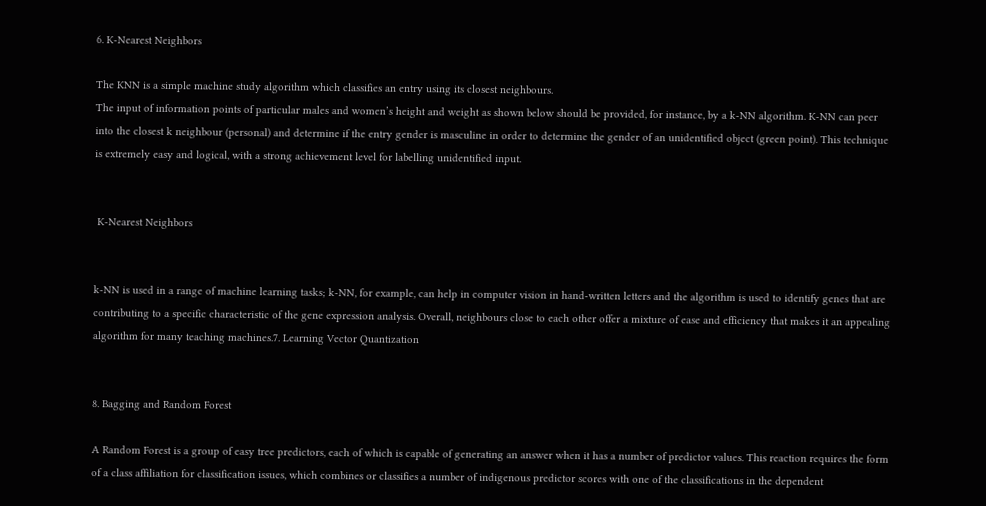6. K-Nearest Neighbors

The KNN is a simple machine study algorithm which classifies an entry using its closest neighbours.
The input of information points of particular males and women’s height and weight as shown below should be provided, for instance, by a k-NN algorithm. K-NN can peer into the closest k neighbour (personal) and determine if the entry gender is masculine in order to determine the gender of an unidentified object (green point). This technique is extremely easy and logical, with a strong achievement level for labelling unidentified input.


 K-Nearest Neighbors


k-NN is used in a range of machine learning tasks; k-NN, for example, can help in computer vision in hand-written letters and the algorithm is used to identify genes that are contributing to a specific characteristic of the gene expression analysis. Overall, neighbours close to each other offer a mixture of ease and efficiency that makes it an appealing algorithm for many teaching machines.7. Learning Vector Quantization


8. Bagging and Random Forest

A Random Forest is a group of easy tree predictors, each of which is capable of generating an answer when it has a number of predictor values. This reaction requires the form of a class affiliation for classification issues, which combines or classifies a number of indigenous predictor scores with one of the classifications in the dependent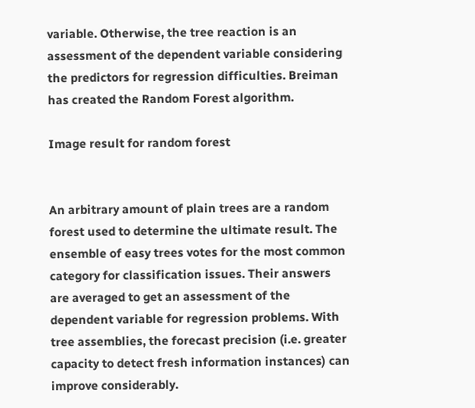variable. Otherwise, the tree reaction is an assessment of the dependent variable considering the predictors for regression difficulties. Breiman has created the Random Forest algorithm.

Image result for random forest


An arbitrary amount of plain trees are a random forest used to determine the ultimate result. The ensemble of easy trees votes for the most common category for classification issues. Their answers are averaged to get an assessment of the dependent variable for regression problems. With tree assemblies, the forecast precision (i.e. greater capacity to detect fresh information instances) can improve considerably.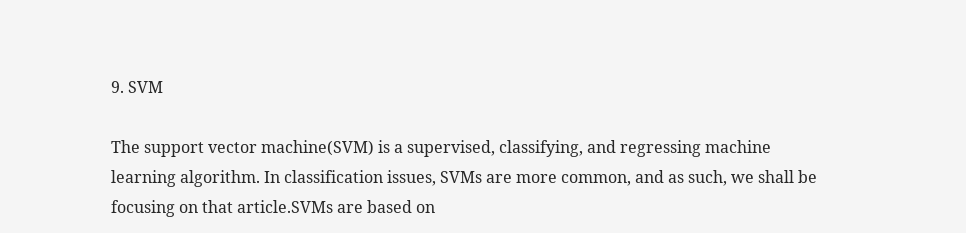9. SVM

The support vector machine(SVM) is a supervised, classifying, and regressing machine learning algorithm. In classification issues, SVMs are more common, and as such, we shall be focusing on that article.SVMs are based on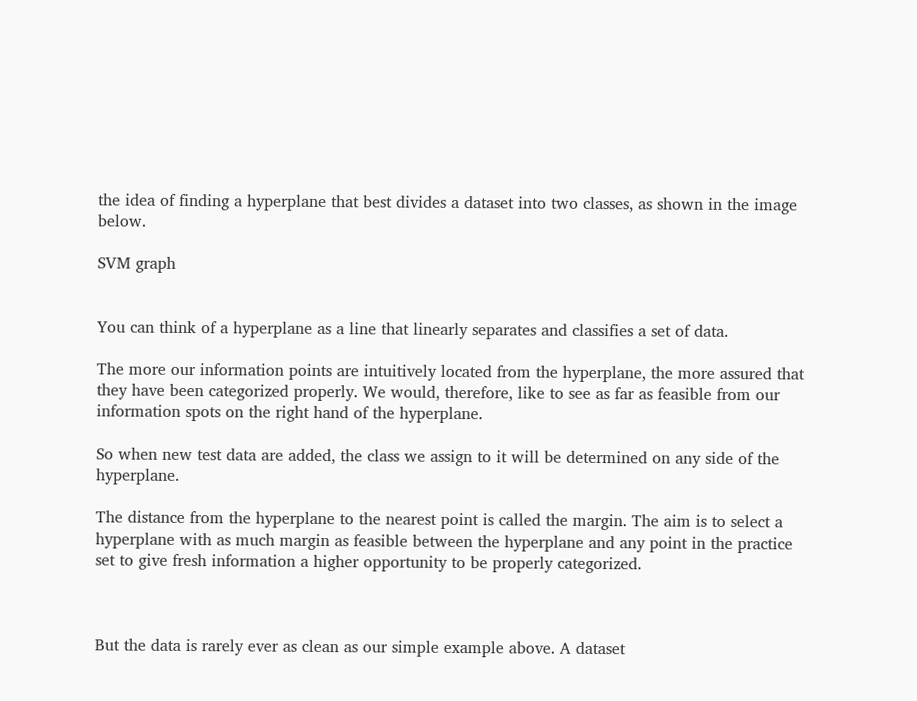the idea of finding a hyperplane that best divides a dataset into two classes, as shown in the image below.

SVM graph


You can think of a hyperplane as a line that linearly separates and classifies a set of data.

The more our information points are intuitively located from the hyperplane, the more assured that they have been categorized properly. We would, therefore, like to see as far as feasible from our information spots on the right hand of the hyperplane.

So when new test data are added, the class we assign to it will be determined on any side of the hyperplane.

The distance from the hyperplane to the nearest point is called the margin. The aim is to select a hyperplane with as much margin as feasible between the hyperplane and any point in the practice set to give fresh information a higher opportunity to be properly categorized.



But the data is rarely ever as clean as our simple example above. A dataset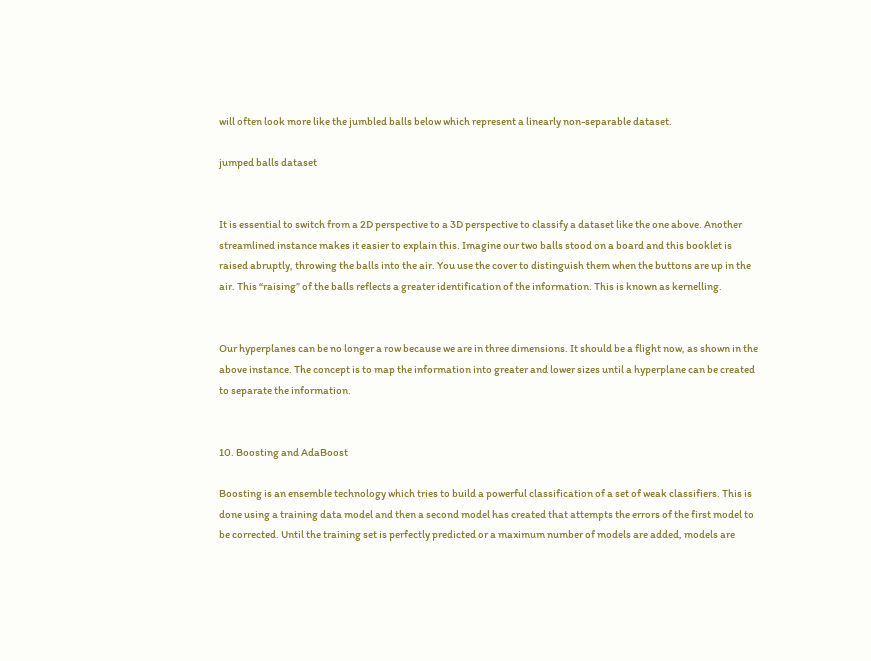will often look more like the jumbled balls below which represent a linearly non-separable dataset.

jumped balls dataset


It is essential to switch from a 2D perspective to a 3D perspective to classify a dataset like the one above. Another streamlined instance makes it easier to explain this. Imagine our two balls stood on a board and this booklet is raised abruptly, throwing the balls into the air. You use the cover to distinguish them when the buttons are up in the air. This “raising” of the balls reflects a greater identification of the information. This is known as kernelling.


Our hyperplanes can be no longer a row because we are in three dimensions. It should be a flight now, as shown in the above instance. The concept is to map the information into greater and lower sizes until a hyperplane can be created to separate the information.


10. Boosting and AdaBoost

Boosting is an ensemble technology which tries to build a powerful classification of a set of weak classifiers. This is done using a training data model and then a second model has created that attempts the errors of the first model to be corrected. Until the training set is perfectly predicted or a maximum number of models are added, models are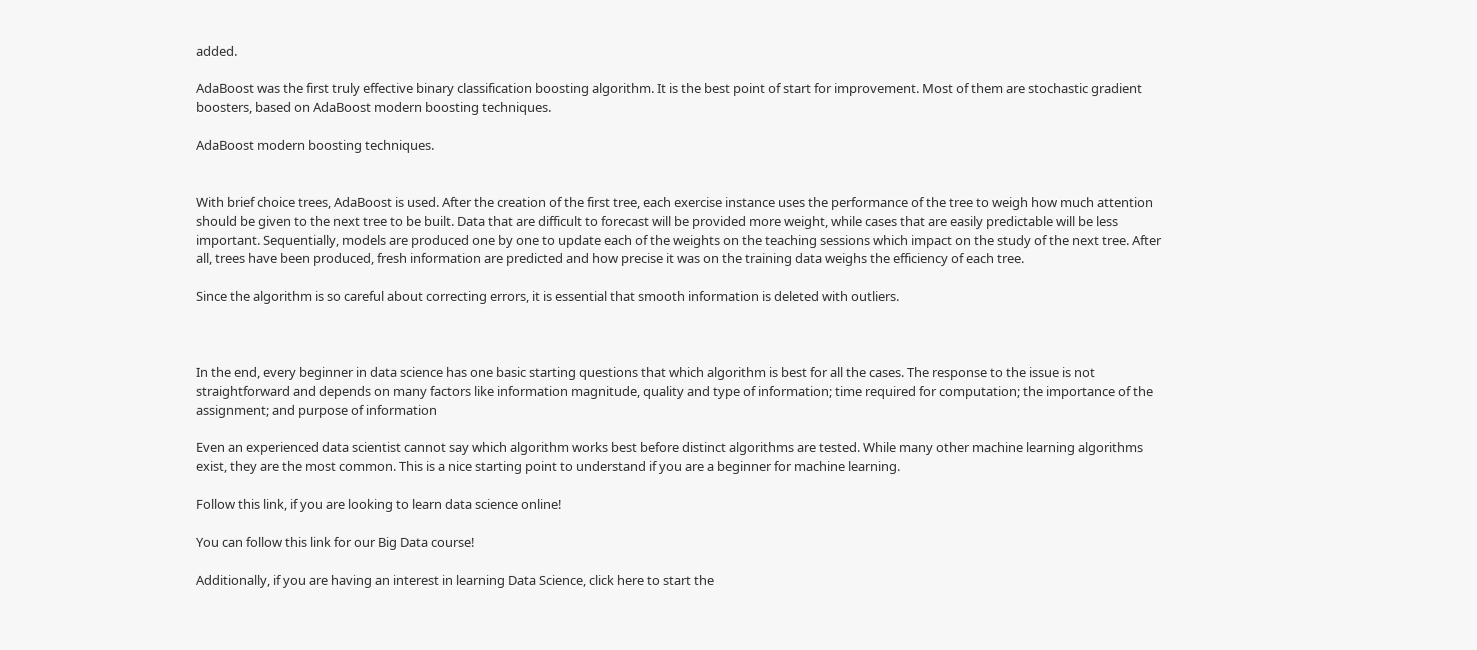added.

AdaBoost was the first truly effective binary classification boosting algorithm. It is the best point of start for improvement. Most of them are stochastic gradient boosters, based on AdaBoost modern boosting techniques.

AdaBoost modern boosting techniques.


With brief choice trees, AdaBoost is used. After the creation of the first tree, each exercise instance uses the performance of the tree to weigh how much attention should be given to the next tree to be built. Data that are difficult to forecast will be provided more weight, while cases that are easily predictable will be less important. Sequentially, models are produced one by one to update each of the weights on the teaching sessions which impact on the study of the next tree. After all, trees have been produced, fresh information are predicted and how precise it was on the training data weighs the efficiency of each tree.

Since the algorithm is so careful about correcting errors, it is essential that smooth information is deleted with outliers.



In the end, every beginner in data science has one basic starting questions that which algorithm is best for all the cases. The response to the issue is not straightforward and depends on many factors like information magnitude, quality and type of information; time required for computation; the importance of the assignment; and purpose of information

Even an experienced data scientist cannot say which algorithm works best before distinct algorithms are tested. While many other machine learning algorithms exist, they are the most common. This is a nice starting point to understand if you are a beginner for machine learning.

Follow this link, if you are looking to learn data science online!

You can follow this link for our Big Data course!

Additionally, if you are having an interest in learning Data Science, click here to start the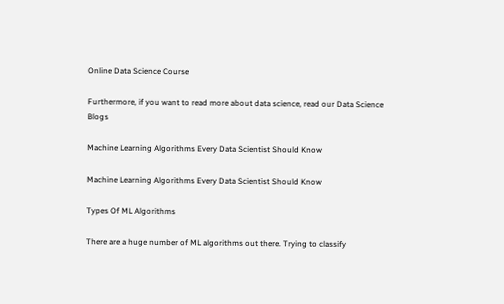Online Data Science Course

Furthermore, if you want to read more about data science, read our Data Science Blogs

Machine Learning Algorithms Every Data Scientist Should Know

Machine Learning Algorithms Every Data Scientist Should Know

Types Of ML Algorithms

There are a huge number of ML algorithms out there. Trying to classify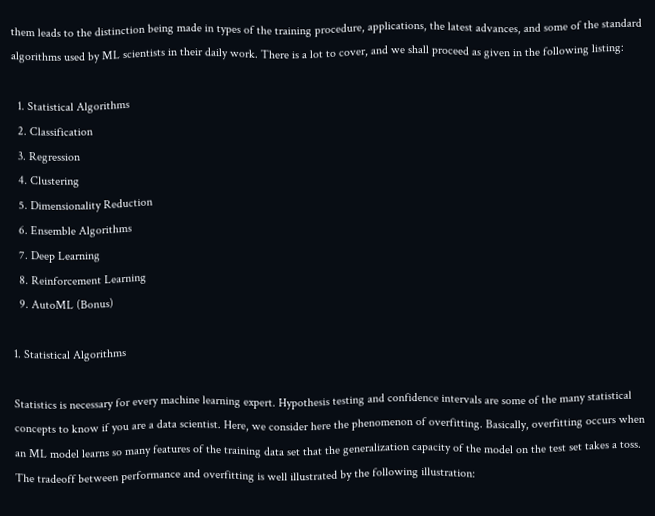them leads to the distinction being made in types of the training procedure, applications, the latest advances, and some of the standard algorithms used by ML scientists in their daily work. There is a lot to cover, and we shall proceed as given in the following listing:

  1. Statistical Algorithms
  2. Classification
  3. Regression
  4. Clustering
  5. Dimensionality Reduction
  6. Ensemble Algorithms
  7. Deep Learning
  8. Reinforcement Learning
  9. AutoML (Bonus)

1. Statistical Algorithms

Statistics is necessary for every machine learning expert. Hypothesis testing and confidence intervals are some of the many statistical concepts to know if you are a data scientist. Here, we consider here the phenomenon of overfitting. Basically, overfitting occurs when an ML model learns so many features of the training data set that the generalization capacity of the model on the test set takes a toss. The tradeoff between performance and overfitting is well illustrated by the following illustration: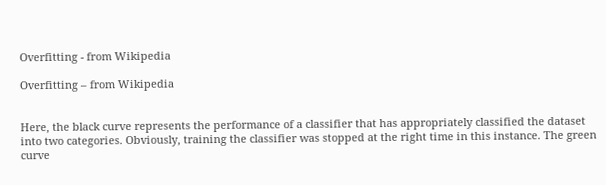Overfitting - from Wikipedia

Overfitting – from Wikipedia


Here, the black curve represents the performance of a classifier that has appropriately classified the dataset into two categories. Obviously, training the classifier was stopped at the right time in this instance. The green curve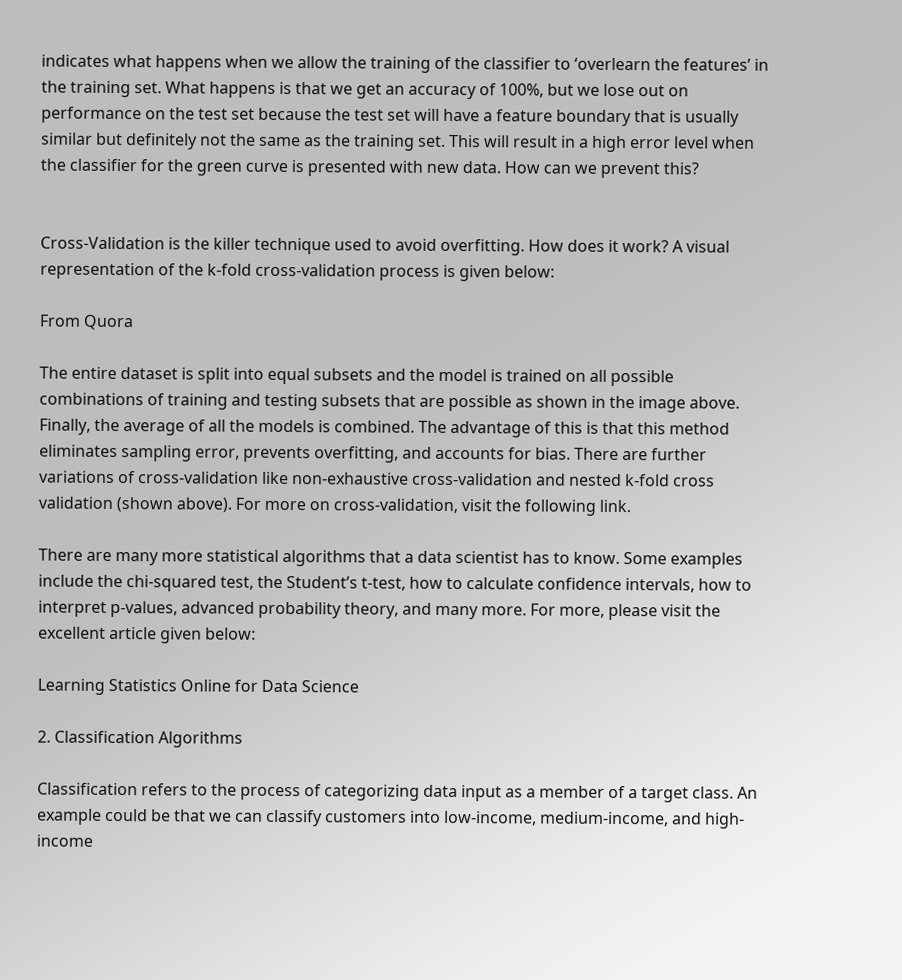indicates what happens when we allow the training of the classifier to ‘overlearn the features’ in the training set. What happens is that we get an accuracy of 100%, but we lose out on performance on the test set because the test set will have a feature boundary that is usually similar but definitely not the same as the training set. This will result in a high error level when the classifier for the green curve is presented with new data. How can we prevent this?


Cross-Validation is the killer technique used to avoid overfitting. How does it work? A visual representation of the k-fold cross-validation process is given below:

From Quora

The entire dataset is split into equal subsets and the model is trained on all possible combinations of training and testing subsets that are possible as shown in the image above. Finally, the average of all the models is combined. The advantage of this is that this method eliminates sampling error, prevents overfitting, and accounts for bias. There are further variations of cross-validation like non-exhaustive cross-validation and nested k-fold cross validation (shown above). For more on cross-validation, visit the following link.

There are many more statistical algorithms that a data scientist has to know. Some examples include the chi-squared test, the Student’s t-test, how to calculate confidence intervals, how to interpret p-values, advanced probability theory, and many more. For more, please visit the excellent article given below:

Learning Statistics Online for Data Science

2. Classification Algorithms

Classification refers to the process of categorizing data input as a member of a target class. An example could be that we can classify customers into low-income, medium-income, and high-income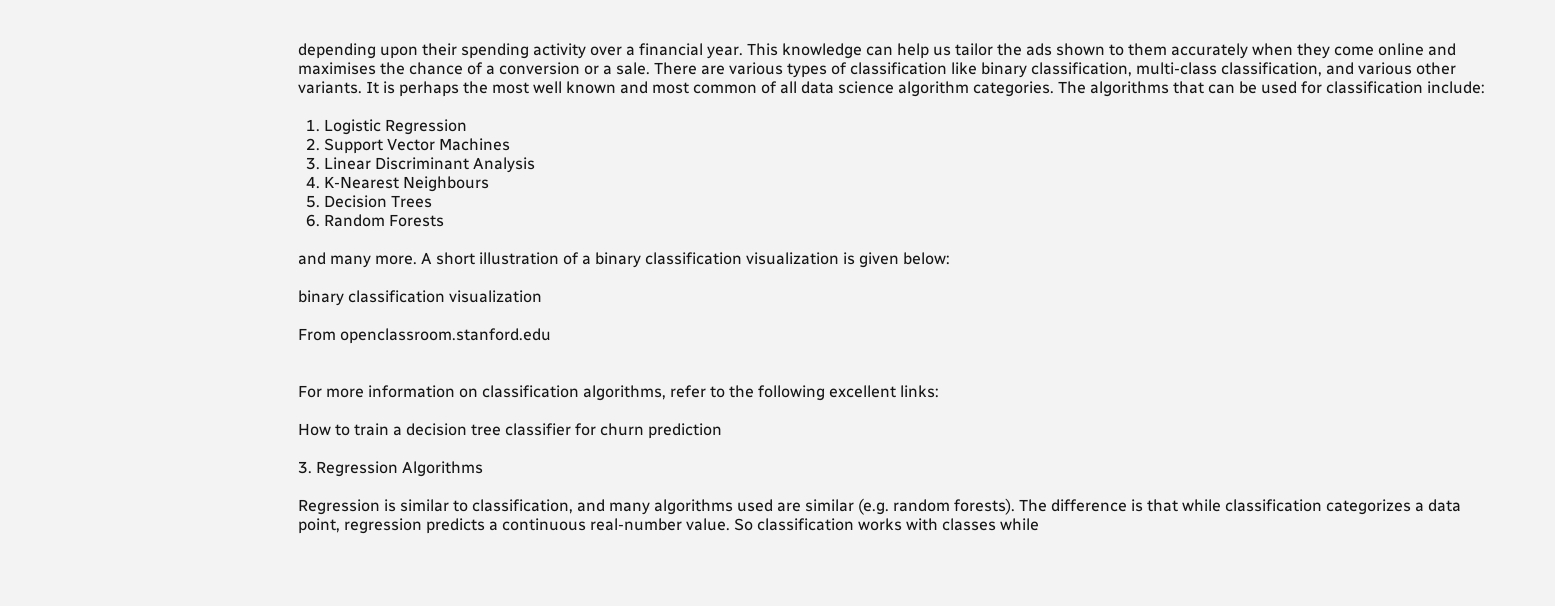depending upon their spending activity over a financial year. This knowledge can help us tailor the ads shown to them accurately when they come online and maximises the chance of a conversion or a sale. There are various types of classification like binary classification, multi-class classification, and various other variants. It is perhaps the most well known and most common of all data science algorithm categories. The algorithms that can be used for classification include:

  1. Logistic Regression
  2. Support Vector Machines
  3. Linear Discriminant Analysis
  4. K-Nearest Neighbours
  5. Decision Trees
  6. Random Forests

and many more. A short illustration of a binary classification visualization is given below:

binary classification visualization

From openclassroom.stanford.edu


For more information on classification algorithms, refer to the following excellent links:

How to train a decision tree classifier for churn prediction

3. Regression Algorithms

Regression is similar to classification, and many algorithms used are similar (e.g. random forests). The difference is that while classification categorizes a data point, regression predicts a continuous real-number value. So classification works with classes while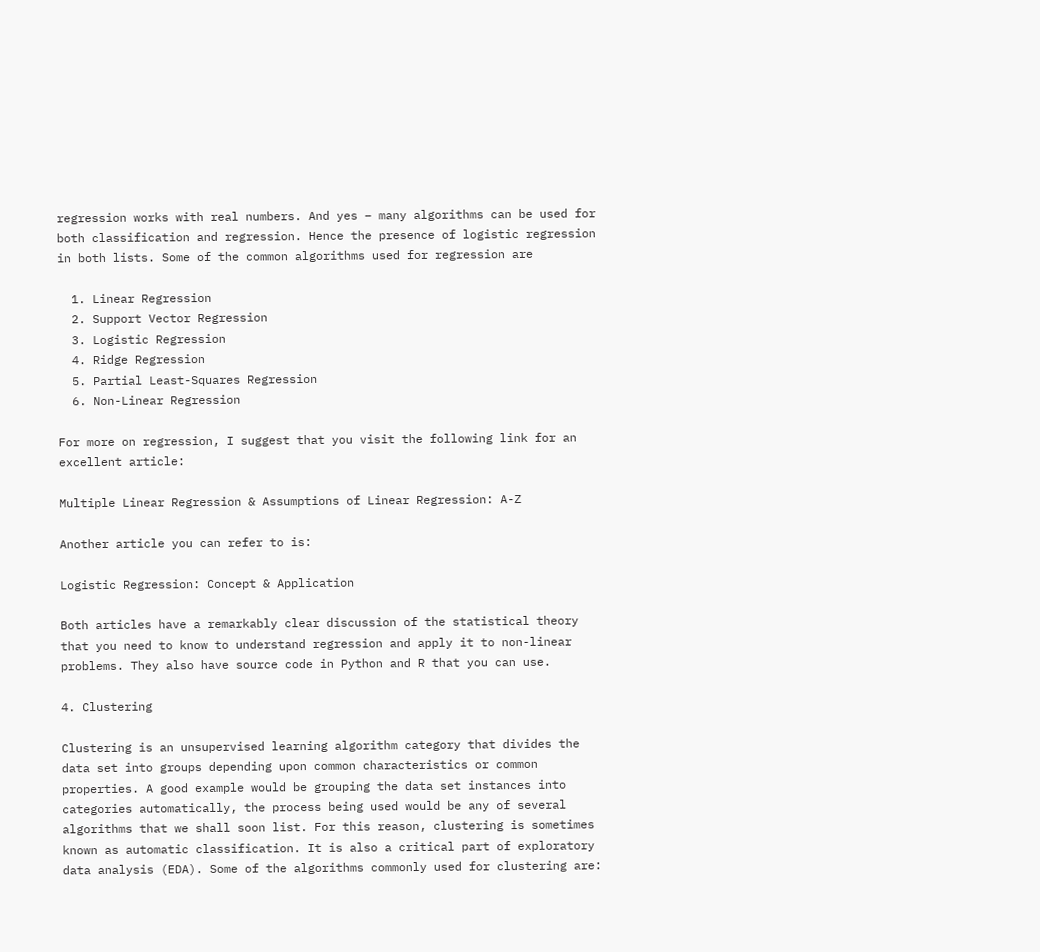regression works with real numbers. And yes – many algorithms can be used for both classification and regression. Hence the presence of logistic regression in both lists. Some of the common algorithms used for regression are

  1. Linear Regression
  2. Support Vector Regression
  3. Logistic Regression
  4. Ridge Regression
  5. Partial Least-Squares Regression
  6. Non-Linear Regression

For more on regression, I suggest that you visit the following link for an excellent article:

Multiple Linear Regression & Assumptions of Linear Regression: A-Z

Another article you can refer to is:

Logistic Regression: Concept & Application

Both articles have a remarkably clear discussion of the statistical theory that you need to know to understand regression and apply it to non-linear problems. They also have source code in Python and R that you can use.

4. Clustering

Clustering is an unsupervised learning algorithm category that divides the data set into groups depending upon common characteristics or common properties. A good example would be grouping the data set instances into categories automatically, the process being used would be any of several algorithms that we shall soon list. For this reason, clustering is sometimes known as automatic classification. It is also a critical part of exploratory data analysis (EDA). Some of the algorithms commonly used for clustering are: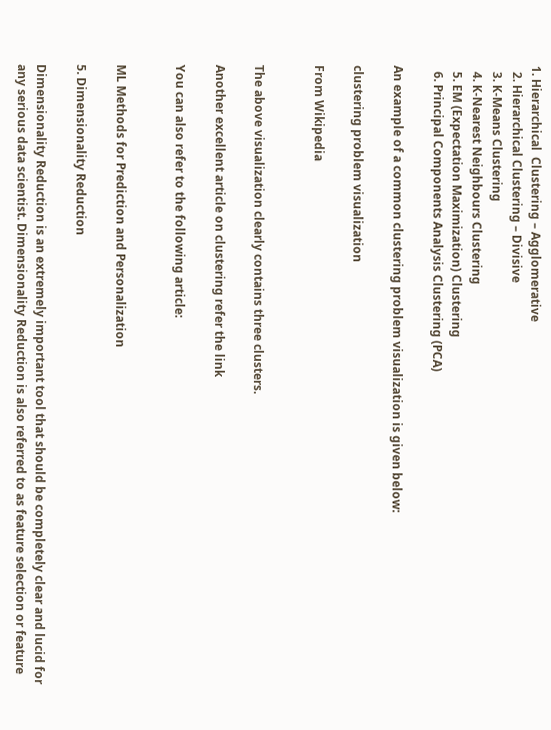1. Hierarchical  Clustering – Agglomerative
  2. Hierarchical Clustering – Divisive
  3. K-Means Clustering
  4. K-Nearest Neighbours Clustering
  5. EM (Expectation Maximization) Clustering
  6. Principal Components Analysis Clustering (PCA)

An example of a common clustering problem visualization is given below:

clustering problem visualization

From Wikipedia


The above visualization clearly contains three clusters.

Another excellent article on clustering refer the link

You can also refer to the following article:


ML Methods for Prediction and Personalization

5. Dimensionality Reduction

Dimensionality Reduction is an extremely important tool that should be completely clear and lucid for any serious data scientist. Dimensionality Reduction is also referred to as feature selection or feature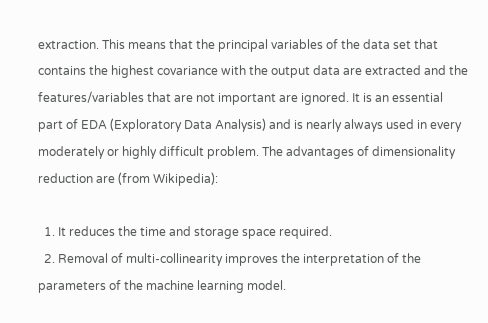extraction. This means that the principal variables of the data set that contains the highest covariance with the output data are extracted and the features/variables that are not important are ignored. It is an essential part of EDA (Exploratory Data Analysis) and is nearly always used in every moderately or highly difficult problem. The advantages of dimensionality reduction are (from Wikipedia):

  1. It reduces the time and storage space required.
  2. Removal of multi-collinearity improves the interpretation of the parameters of the machine learning model.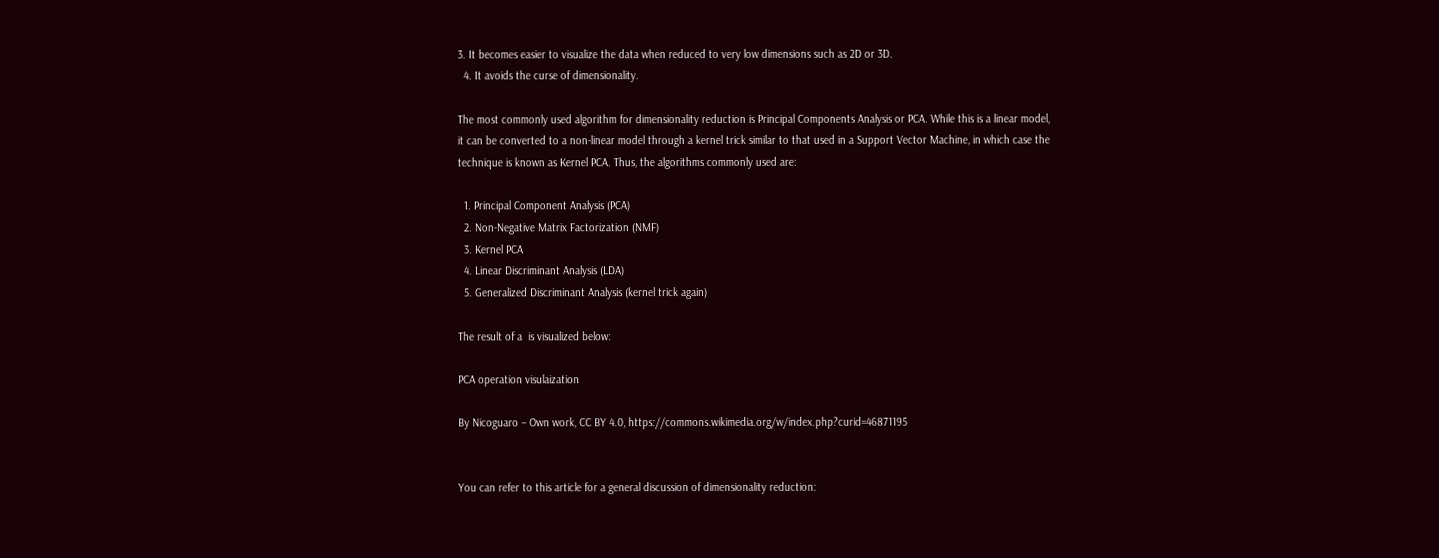3. It becomes easier to visualize the data when reduced to very low dimensions such as 2D or 3D.
  4. It avoids the curse of dimensionality.

The most commonly used algorithm for dimensionality reduction is Principal Components Analysis or PCA. While this is a linear model, it can be converted to a non-linear model through a kernel trick similar to that used in a Support Vector Machine, in which case the technique is known as Kernel PCA. Thus, the algorithms commonly used are:

  1. Principal Component Analysis (PCA)
  2. Non-Negative Matrix Factorization (NMF)
  3. Kernel PCA
  4. Linear Discriminant Analysis (LDA)
  5. Generalized Discriminant Analysis (kernel trick again)

The result of a  is visualized below:

PCA operation visulaization

By Nicoguaro – Own work, CC BY 4.0, https://commons.wikimedia.org/w/index.php?curid=46871195


You can refer to this article for a general discussion of dimensionality reduction: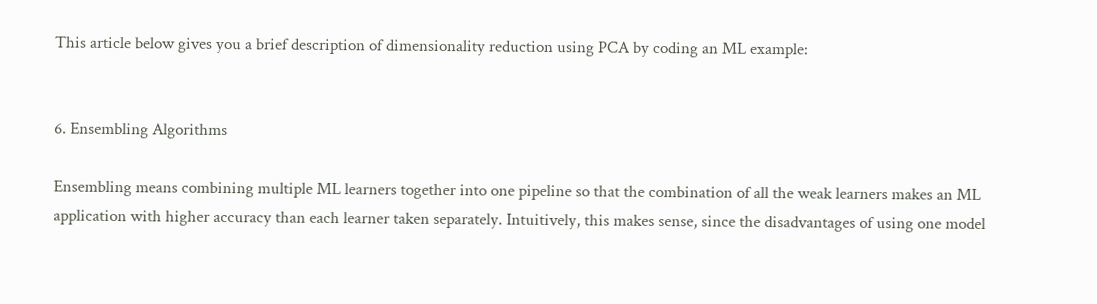This article below gives you a brief description of dimensionality reduction using PCA by coding an ML example:


6. Ensembling Algorithms

Ensembling means combining multiple ML learners together into one pipeline so that the combination of all the weak learners makes an ML application with higher accuracy than each learner taken separately. Intuitively, this makes sense, since the disadvantages of using one model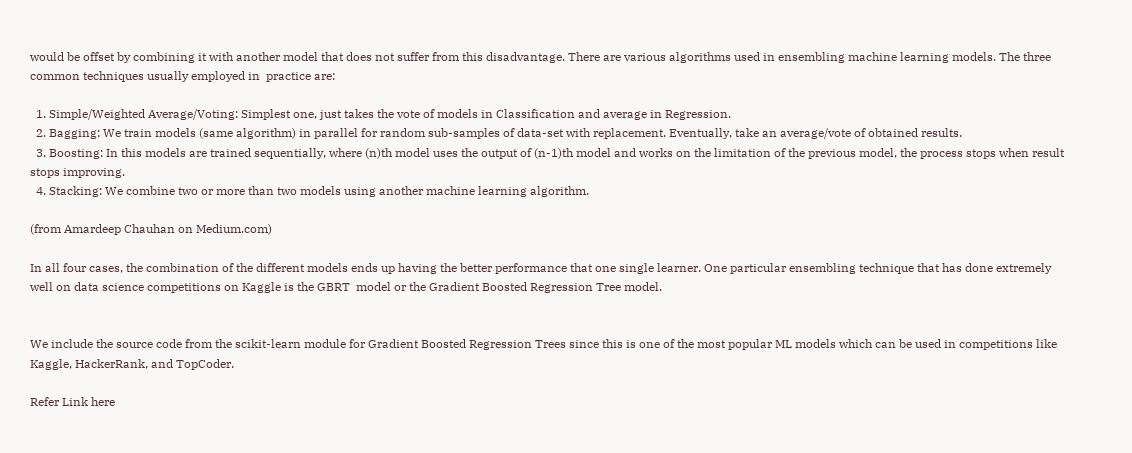would be offset by combining it with another model that does not suffer from this disadvantage. There are various algorithms used in ensembling machine learning models. The three common techniques usually employed in  practice are:

  1. Simple/Weighted Average/Voting: Simplest one, just takes the vote of models in Classification and average in Regression.
  2. Bagging: We train models (same algorithm) in parallel for random sub-samples of data-set with replacement. Eventually, take an average/vote of obtained results.
  3. Boosting: In this models are trained sequentially, where (n)th model uses the output of (n-1)th model and works on the limitation of the previous model, the process stops when result stops improving.
  4. Stacking: We combine two or more than two models using another machine learning algorithm.

(from Amardeep Chauhan on Medium.com)

In all four cases, the combination of the different models ends up having the better performance that one single learner. One particular ensembling technique that has done extremely well on data science competitions on Kaggle is the GBRT  model or the Gradient Boosted Regression Tree model.


We include the source code from the scikit-learn module for Gradient Boosted Regression Trees since this is one of the most popular ML models which can be used in competitions like Kaggle, HackerRank, and TopCoder.

Refer Link here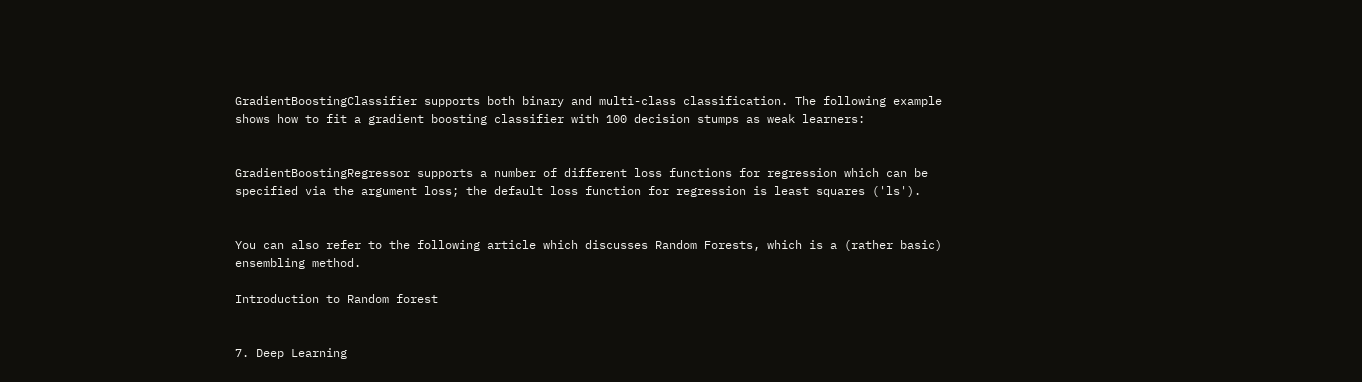GradientBoostingClassifier supports both binary and multi-class classification. The following example shows how to fit a gradient boosting classifier with 100 decision stumps as weak learners:


GradientBoostingRegressor supports a number of different loss functions for regression which can be specified via the argument loss; the default loss function for regression is least squares ('ls').


You can also refer to the following article which discusses Random Forests, which is a (rather basic) ensembling method.

Introduction to Random forest


7. Deep Learning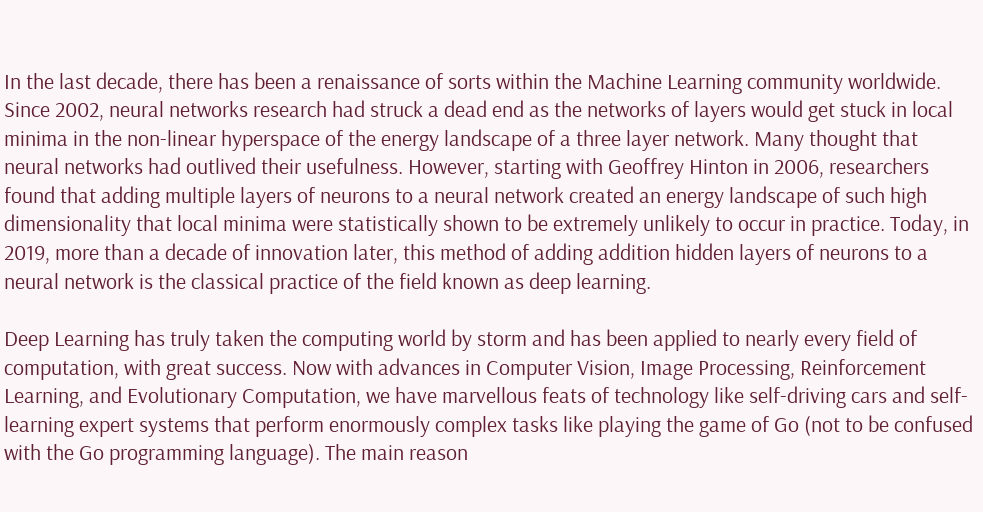In the last decade, there has been a renaissance of sorts within the Machine Learning community worldwide. Since 2002, neural networks research had struck a dead end as the networks of layers would get stuck in local minima in the non-linear hyperspace of the energy landscape of a three layer network. Many thought that neural networks had outlived their usefulness. However, starting with Geoffrey Hinton in 2006, researchers found that adding multiple layers of neurons to a neural network created an energy landscape of such high dimensionality that local minima were statistically shown to be extremely unlikely to occur in practice. Today, in 2019, more than a decade of innovation later, this method of adding addition hidden layers of neurons to a neural network is the classical practice of the field known as deep learning.

Deep Learning has truly taken the computing world by storm and has been applied to nearly every field of computation, with great success. Now with advances in Computer Vision, Image Processing, Reinforcement Learning, and Evolutionary Computation, we have marvellous feats of technology like self-driving cars and self-learning expert systems that perform enormously complex tasks like playing the game of Go (not to be confused with the Go programming language). The main reason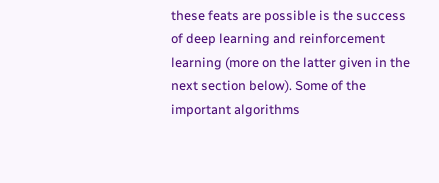these feats are possible is the success of deep learning and reinforcement learning (more on the latter given in the next section below). Some of the important algorithms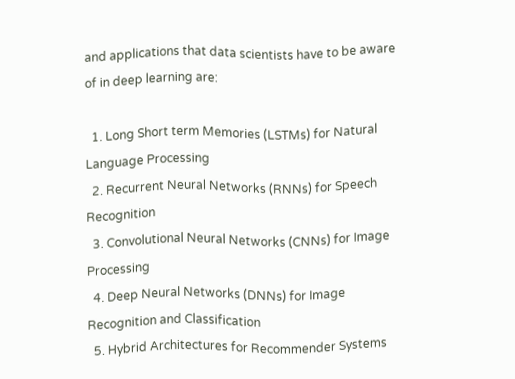and applications that data scientists have to be aware of in deep learning are:

  1. Long Short term Memories (LSTMs) for Natural Language Processing
  2. Recurrent Neural Networks (RNNs) for Speech Recognition
  3. Convolutional Neural Networks (CNNs) for Image Processing
  4. Deep Neural Networks (DNNs) for Image Recognition and Classification
  5. Hybrid Architectures for Recommender Systems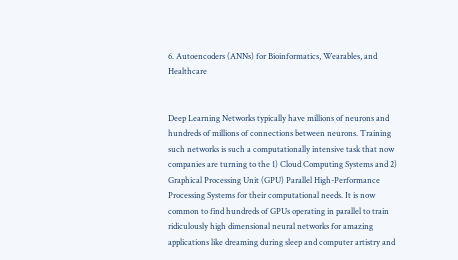6. Autoencoders (ANNs) for Bioinformatics, Wearables, and Healthcare


Deep Learning Networks typically have millions of neurons and hundreds of millions of connections between neurons. Training such networks is such a computationally intensive task that now companies are turning to the 1) Cloud Computing Systems and 2) Graphical Processing Unit (GPU) Parallel High-Performance Processing Systems for their computational needs. It is now common to find hundreds of GPUs operating in parallel to train ridiculously high dimensional neural networks for amazing applications like dreaming during sleep and computer artistry and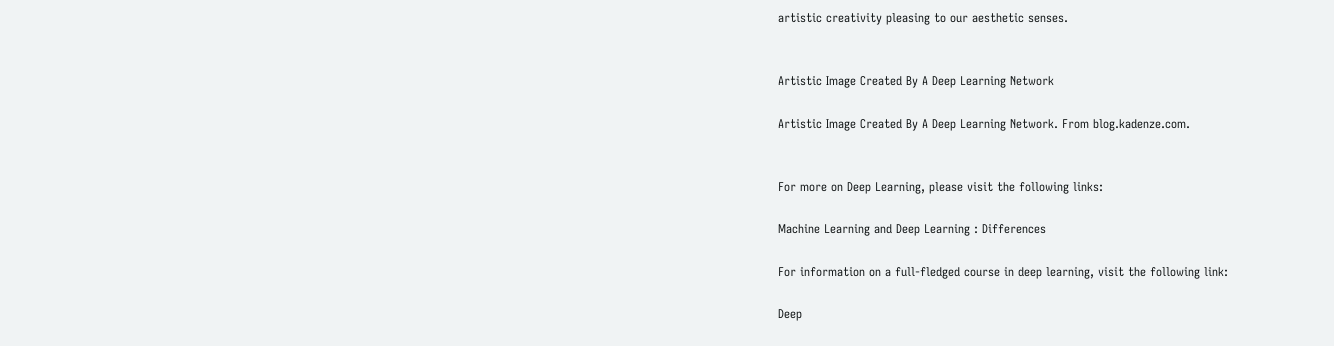artistic creativity pleasing to our aesthetic senses.


Artistic Image Created By A Deep Learning Network

Artistic Image Created By A Deep Learning Network. From blog.kadenze.com.


For more on Deep Learning, please visit the following links:

Machine Learning and Deep Learning : Differences

For information on a full-fledged course in deep learning, visit the following link:

Deep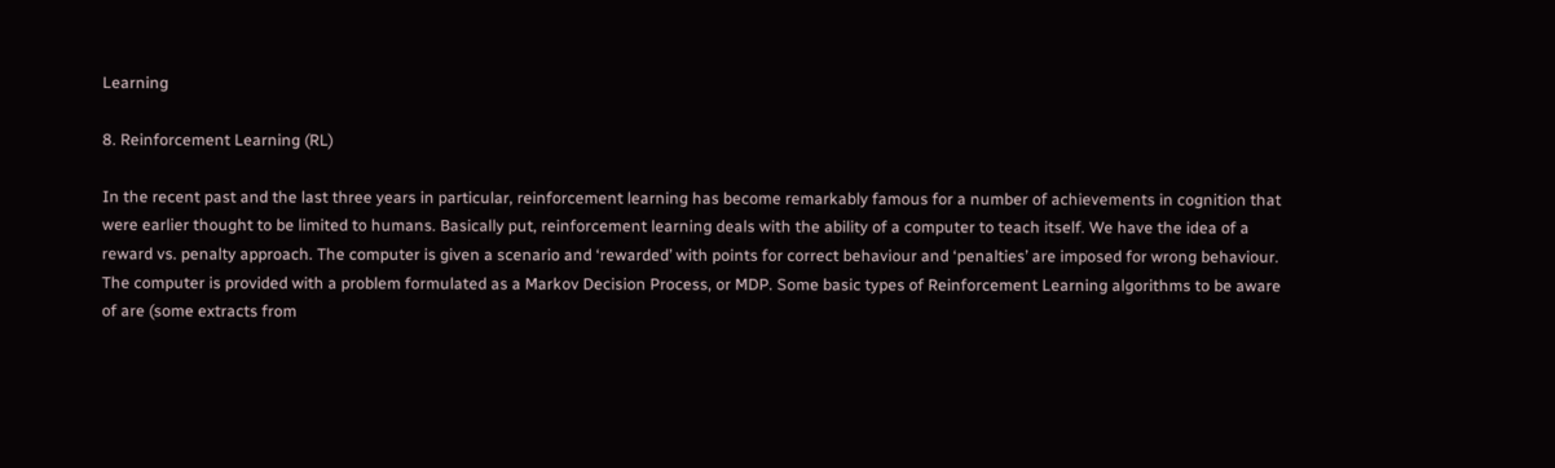Learning

8. Reinforcement Learning (RL)

In the recent past and the last three years in particular, reinforcement learning has become remarkably famous for a number of achievements in cognition that were earlier thought to be limited to humans. Basically put, reinforcement learning deals with the ability of a computer to teach itself. We have the idea of a reward vs. penalty approach. The computer is given a scenario and ‘rewarded’ with points for correct behaviour and ‘penalties’ are imposed for wrong behaviour. The computer is provided with a problem formulated as a Markov Decision Process, or MDP. Some basic types of Reinforcement Learning algorithms to be aware of are (some extracts from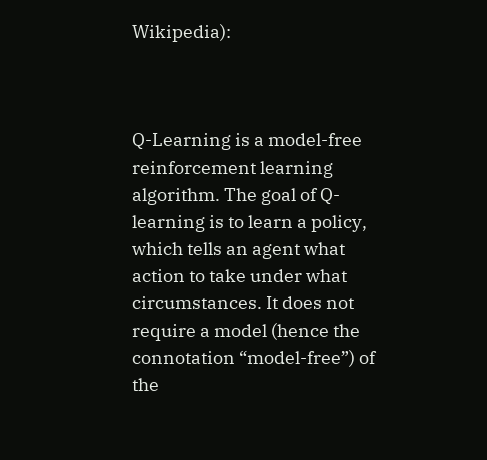Wikipedia):



Q-Learning is a model-free reinforcement learning algorithm. The goal of Q-learning is to learn a policy, which tells an agent what action to take under what circumstances. It does not require a model (hence the connotation “model-free”) of the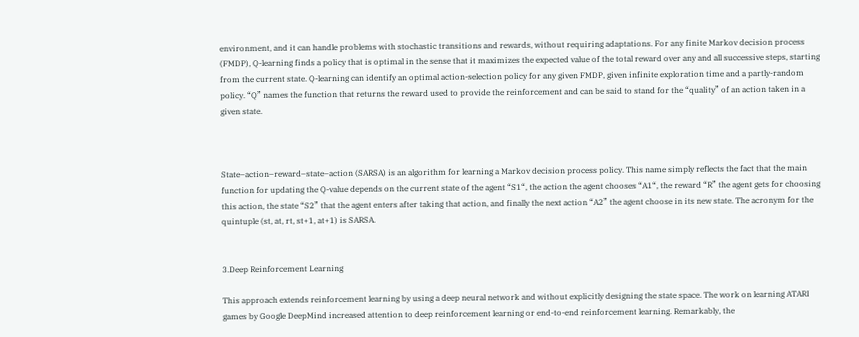environment, and it can handle problems with stochastic transitions and rewards, without requiring adaptations. For any finite Markov decision process (FMDP), Q-learning finds a policy that is optimal in the sense that it maximizes the expected value of the total reward over any and all successive steps, starting from the current state. Q-learning can identify an optimal action-selection policy for any given FMDP, given infinite exploration time and a partly-random policy. “Q” names the function that returns the reward used to provide the reinforcement and can be said to stand for the “quality” of an action taken in a given state.



State–action–reward–state–action (SARSA) is an algorithm for learning a Markov decision process policy. This name simply reflects the fact that the main function for updating the Q-value depends on the current state of the agent “S1“, the action the agent chooses “A1“, the reward “R” the agent gets for choosing this action, the state “S2” that the agent enters after taking that action, and finally the next action “A2” the agent choose in its new state. The acronym for the quintuple (st, at, rt, st+1, at+1) is SARSA.


3.Deep Reinforcement Learning

This approach extends reinforcement learning by using a deep neural network and without explicitly designing the state space. The work on learning ATARI games by Google DeepMind increased attention to deep reinforcement learning or end-to-end reinforcement learning. Remarkably, the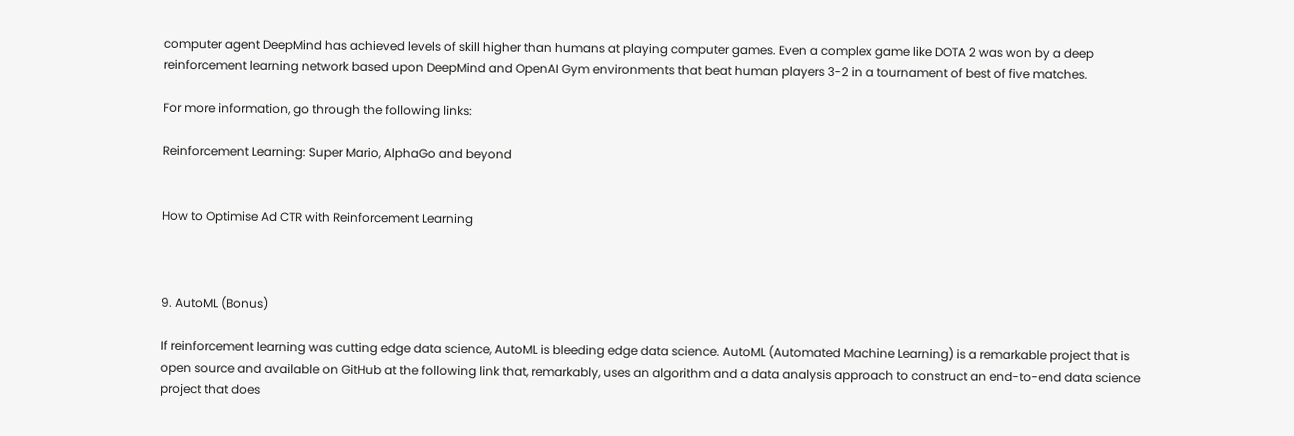computer agent DeepMind has achieved levels of skill higher than humans at playing computer games. Even a complex game like DOTA 2 was won by a deep reinforcement learning network based upon DeepMind and OpenAI Gym environments that beat human players 3-2 in a tournament of best of five matches.

For more information, go through the following links:

Reinforcement Learning: Super Mario, AlphaGo and beyond


How to Optimise Ad CTR with Reinforcement Learning



9. AutoML (Bonus)

If reinforcement learning was cutting edge data science, AutoML is bleeding edge data science. AutoML (Automated Machine Learning) is a remarkable project that is open source and available on GitHub at the following link that, remarkably, uses an algorithm and a data analysis approach to construct an end-to-end data science project that does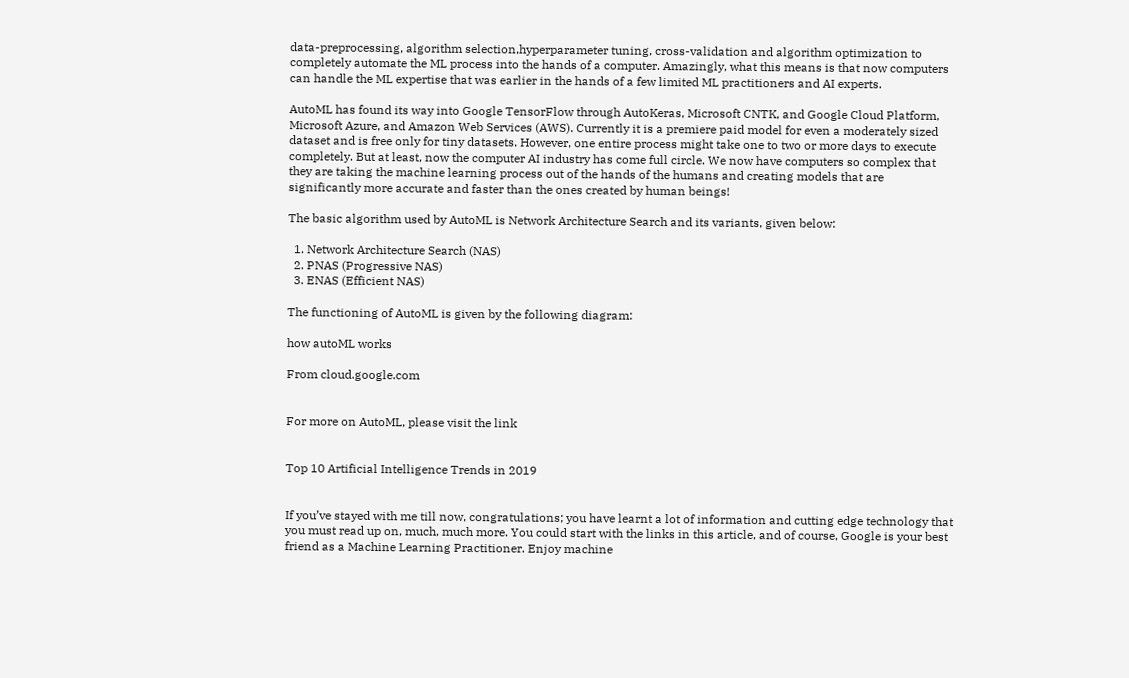data-preprocessing, algorithm selection,hyperparameter tuning, cross-validation and algorithm optimization to completely automate the ML process into the hands of a computer. Amazingly, what this means is that now computers can handle the ML expertise that was earlier in the hands of a few limited ML practitioners and AI experts.

AutoML has found its way into Google TensorFlow through AutoKeras, Microsoft CNTK, and Google Cloud Platform, Microsoft Azure, and Amazon Web Services (AWS). Currently it is a premiere paid model for even a moderately sized dataset and is free only for tiny datasets. However, one entire process might take one to two or more days to execute completely. But at least, now the computer AI industry has come full circle. We now have computers so complex that they are taking the machine learning process out of the hands of the humans and creating models that are significantly more accurate and faster than the ones created by human beings!

The basic algorithm used by AutoML is Network Architecture Search and its variants, given below:

  1. Network Architecture Search (NAS)
  2. PNAS (Progressive NAS)
  3. ENAS (Efficient NAS)

The functioning of AutoML is given by the following diagram:

how autoML works

From cloud.google.com


For more on AutoML, please visit the link


Top 10 Artificial Intelligence Trends in 2019


If you’ve stayed with me till now, congratulations; you have learnt a lot of information and cutting edge technology that you must read up on, much, much more. You could start with the links in this article, and of course, Google is your best friend as a Machine Learning Practitioner. Enjoy machine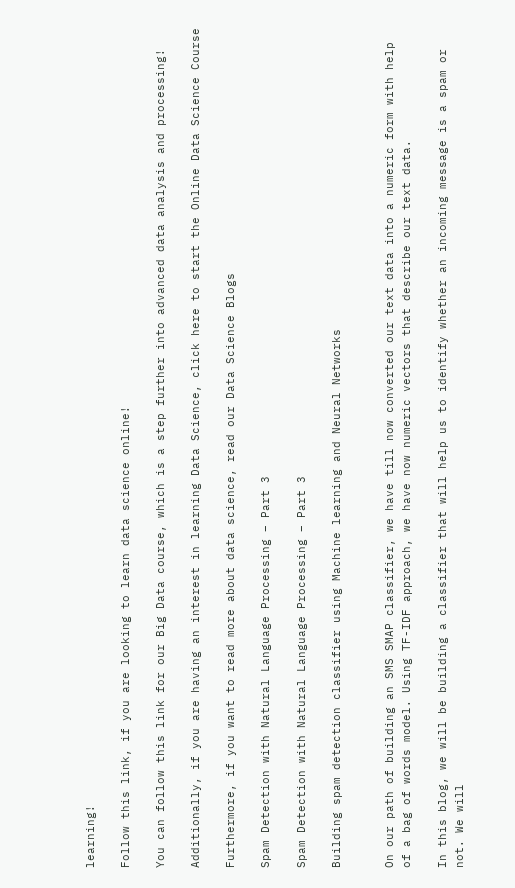learning!

Follow this link, if you are looking to learn data science online!

You can follow this link for our Big Data course, which is a step further into advanced data analysis and processing!

Additionally, if you are having an interest in learning Data Science, click here to start the Online Data Science Course

Furthermore, if you want to read more about data science, read our Data Science Blogs

Spam Detection with Natural Language Processing – Part 3

Spam Detection with Natural Language Processing – Part 3

Building spam detection classifier using Machine learning and Neural Networks


On our path of building an SMS SMAP classifier, we have till now converted our text data into a numeric form with help of a bag of words model. Using TF-IDF approach, we have now numeric vectors that describe our text data.

In this blog, we will be building a classifier that will help us to identify whether an incoming message is a spam or not. We will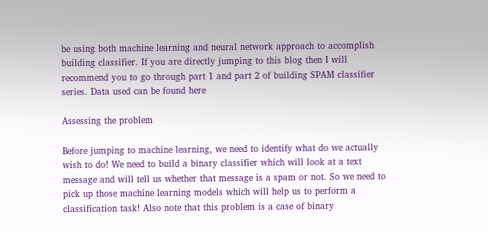be using both machine learning and neural network approach to accomplish building classifier. If you are directly jumping to this blog then I will recommend you to go through part 1 and part 2 of building SPAM classifier series. Data used can be found here

Assessing the problem

Before jumping to machine learning, we need to identify what do we actually wish to do! We need to build a binary classifier which will look at a text message and will tell us whether that message is a spam or not. So we need to pick up those machine learning models which will help us to perform a classification task! Also note that this problem is a case of binary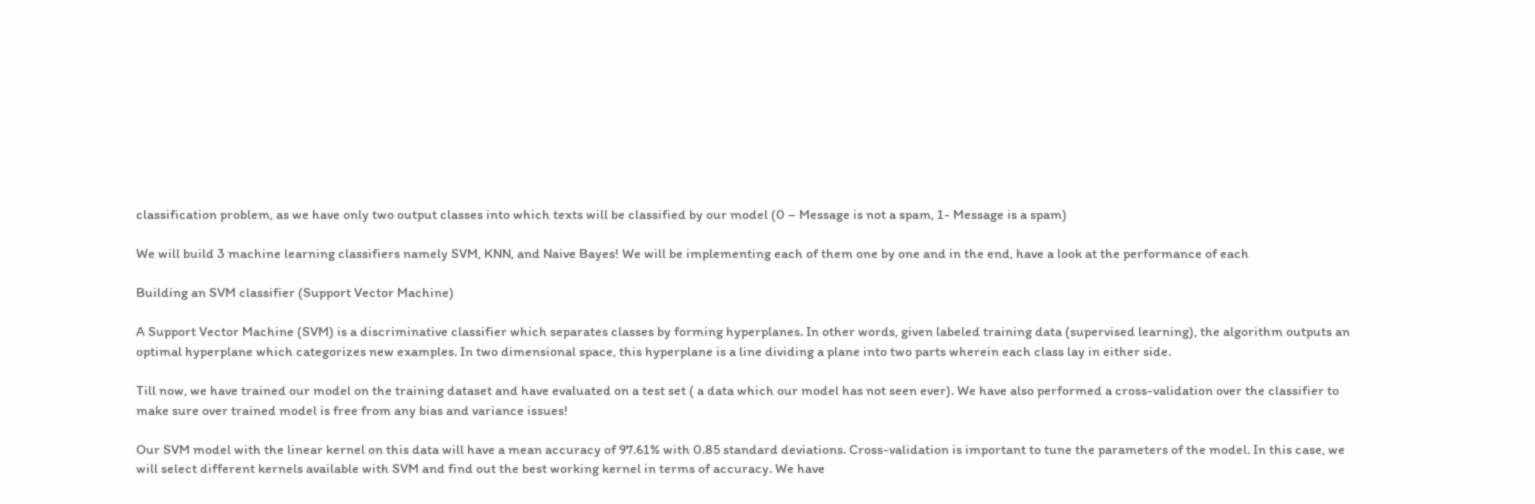classification problem, as we have only two output classes into which texts will be classified by our model (0 – Message is not a spam, 1- Message is a spam)

We will build 3 machine learning classifiers namely SVM, KNN, and Naive Bayes! We will be implementing each of them one by one and in the end, have a look at the performance of each

Building an SVM classifier (Support Vector Machine)

A Support Vector Machine (SVM) is a discriminative classifier which separates classes by forming hyperplanes. In other words, given labeled training data (supervised learning), the algorithm outputs an optimal hyperplane which categorizes new examples. In two dimensional space, this hyperplane is a line dividing a plane into two parts wherein each class lay in either side.

Till now, we have trained our model on the training dataset and have evaluated on a test set ( a data which our model has not seen ever). We have also performed a cross-validation over the classifier to make sure over trained model is free from any bias and variance issues!

Our SVM model with the linear kernel on this data will have a mean accuracy of 97.61% with 0.85 standard deviations. Cross-validation is important to tune the parameters of the model. In this case, we will select different kernels available with SVM and find out the best working kernel in terms of accuracy. We have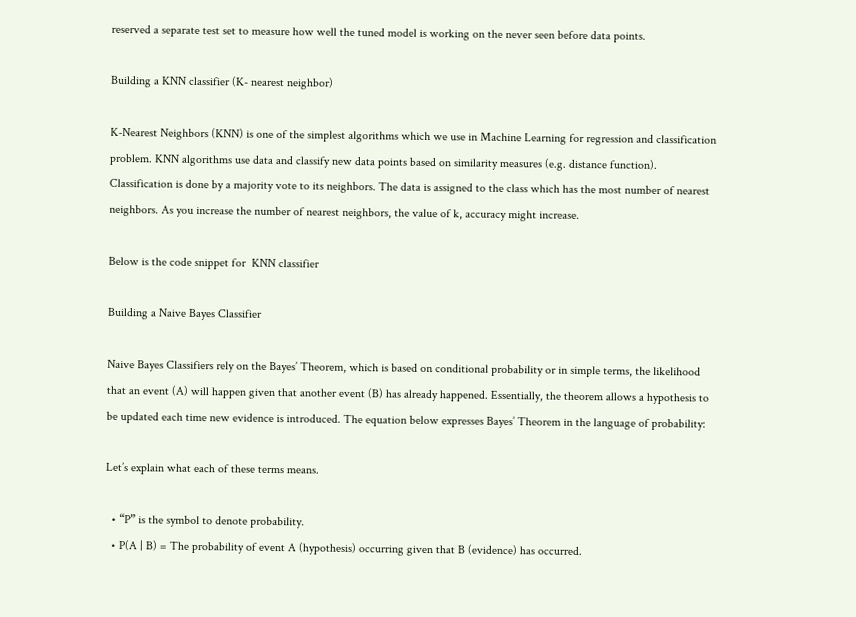reserved a separate test set to measure how well the tuned model is working on the never seen before data points.

Building a KNN classifier (K- nearest neighbor)

K-Nearest Neighbors (KNN) is one of the simplest algorithms which we use in Machine Learning for regression and classification problem. KNN algorithms use data and classify new data points based on similarity measures (e.g. distance function). Classification is done by a majority vote to its neighbors. The data is assigned to the class which has the most number of nearest neighbors. As you increase the number of nearest neighbors, the value of k, accuracy might increase.

Below is the code snippet for  KNN classifier

Building a Naive Bayes Classifier

Naive Bayes Classifiers rely on the Bayes’ Theorem, which is based on conditional probability or in simple terms, the likelihood that an event (A) will happen given that another event (B) has already happened. Essentially, the theorem allows a hypothesis to be updated each time new evidence is introduced. The equation below expresses Bayes’ Theorem in the language of probability:

Let’s explain what each of these terms means.

  • “P” is the symbol to denote probability.
  • P(A | B) = The probability of event A (hypothesis) occurring given that B (evidence) has occurred.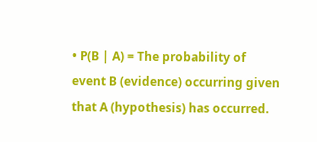• P(B | A) = The probability of event B (evidence) occurring given that A (hypothesis) has occurred.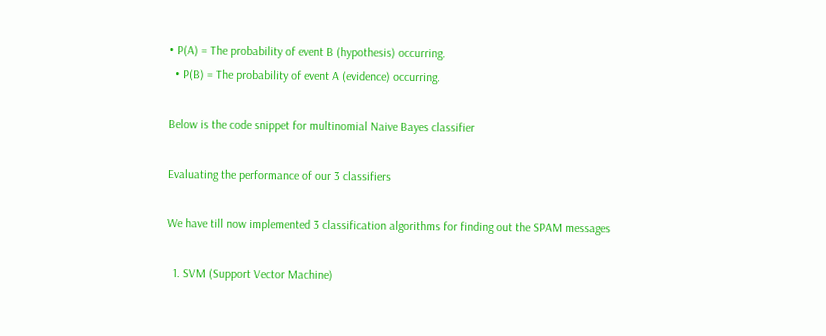• P(A) = The probability of event B (hypothesis) occurring.
  • P(B) = The probability of event A (evidence) occurring.

Below is the code snippet for multinomial Naive Bayes classifier

Evaluating the performance of our 3 classifiers

We have till now implemented 3 classification algorithms for finding out the SPAM messages

  1. SVM (Support Vector Machine)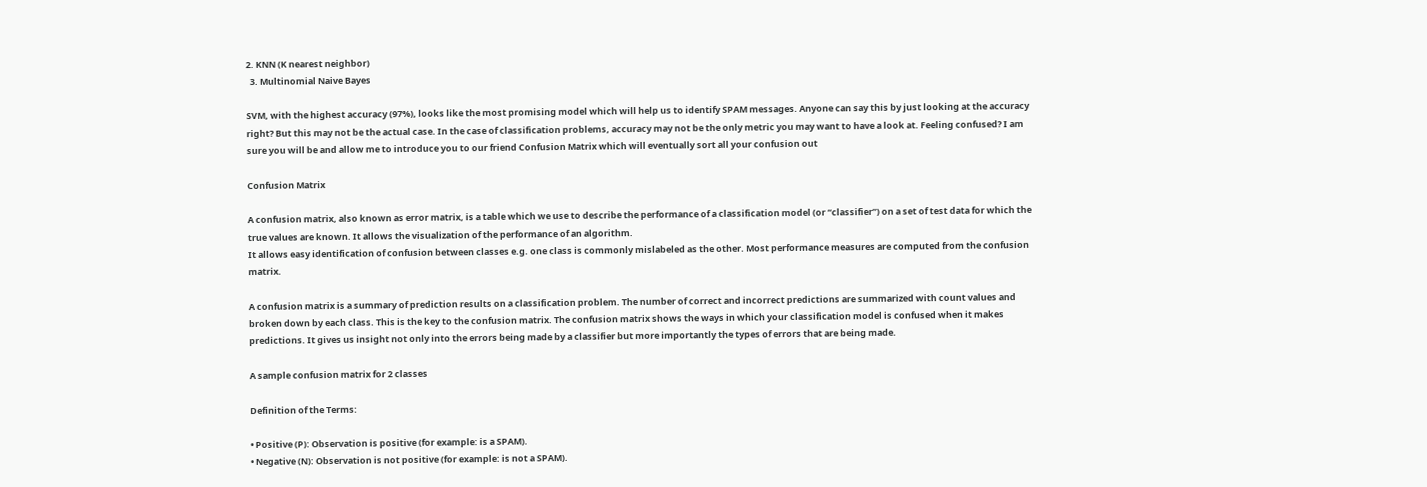2. KNN (K nearest neighbor)
  3. Multinomial Naive Bayes

SVM, with the highest accuracy (97%), looks like the most promising model which will help us to identify SPAM messages. Anyone can say this by just looking at the accuracy right? But this may not be the actual case. In the case of classification problems, accuracy may not be the only metric you may want to have a look at. Feeling confused? I am sure you will be and allow me to introduce you to our friend Confusion Matrix which will eventually sort all your confusion out

Confusion Matrix

A confusion matrix, also known as error matrix, is a table which we use to describe the performance of a classification model (or “classifier”) on a set of test data for which the true values are known. It allows the visualization of the performance of an algorithm.
It allows easy identification of confusion between classes e.g. one class is commonly mislabeled as the other. Most performance measures are computed from the confusion matrix.

A confusion matrix is a summary of prediction results on a classification problem. The number of correct and incorrect predictions are summarized with count values and broken down by each class. This is the key to the confusion matrix. The confusion matrix shows the ways in which your classification model is confused when it makes predictions. It gives us insight not only into the errors being made by a classifier but more importantly the types of errors that are being made.

A sample confusion matrix for 2 classes

Definition of the Terms:

• Positive (P): Observation is positive (for example: is a SPAM).
• Negative (N): Observation is not positive (for example: is not a SPAM).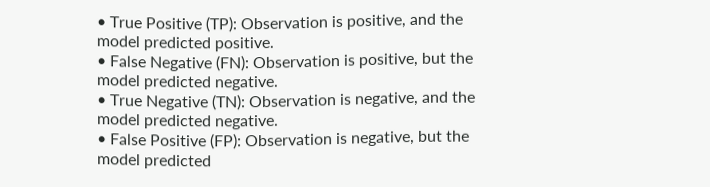• True Positive (TP): Observation is positive, and the model predicted positive.
• False Negative (FN): Observation is positive, but the model predicted negative.
• True Negative (TN): Observation is negative, and the model predicted negative.
• False Positive (FP): Observation is negative, but the model predicted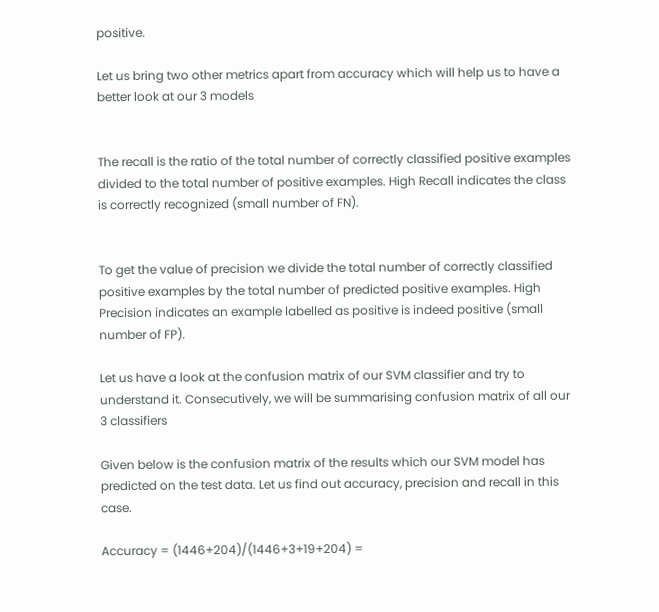positive.

Let us bring two other metrics apart from accuracy which will help us to have a better look at our 3 models


The recall is the ratio of the total number of correctly classified positive examples divided to the total number of positive examples. High Recall indicates the class is correctly recognized (small number of FN).


To get the value of precision we divide the total number of correctly classified positive examples by the total number of predicted positive examples. High Precision indicates an example labelled as positive is indeed positive (small number of FP).

Let us have a look at the confusion matrix of our SVM classifier and try to understand it. Consecutively, we will be summarising confusion matrix of all our 3 classifiers

Given below is the confusion matrix of the results which our SVM model has predicted on the test data. Let us find out accuracy, precision and recall in this case.

Accuracy = (1446+204)/(1446+3+19+204) =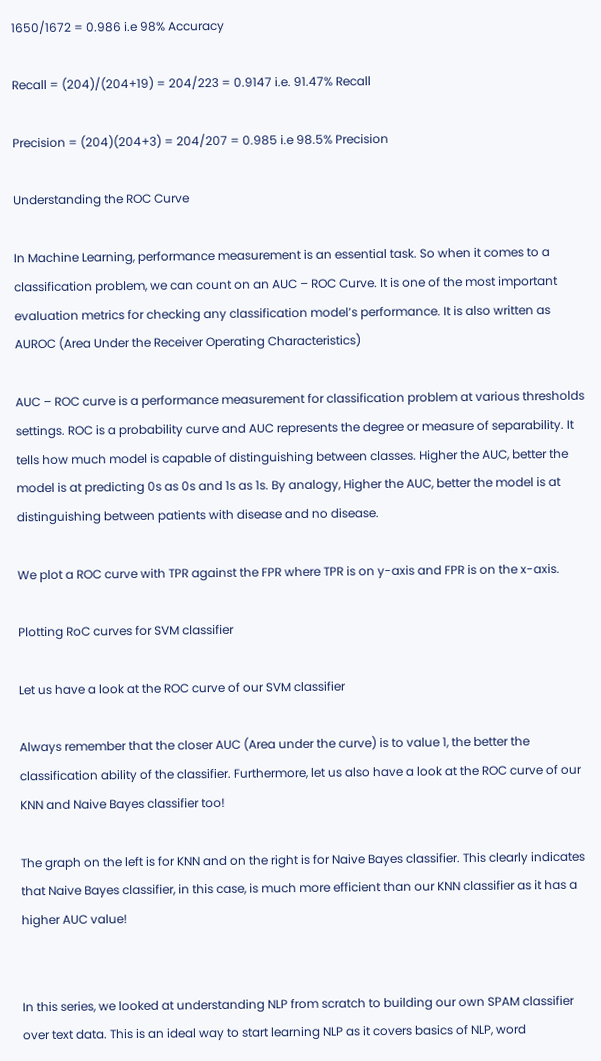1650/1672 = 0.986 i.e 98% Accuracy

Recall = (204)/(204+19) = 204/223 = 0.9147 i.e. 91.47% Recall

Precision = (204)(204+3) = 204/207 = 0.985 i.e 98.5% Precision

Understanding the ROC Curve

In Machine Learning, performance measurement is an essential task. So when it comes to a classification problem, we can count on an AUC – ROC Curve. It is one of the most important evaluation metrics for checking any classification model’s performance. It is also written as AUROC (Area Under the Receiver Operating Characteristics)

AUC – ROC curve is a performance measurement for classification problem at various thresholds settings. ROC is a probability curve and AUC represents the degree or measure of separability. It tells how much model is capable of distinguishing between classes. Higher the AUC, better the model is at predicting 0s as 0s and 1s as 1s. By analogy, Higher the AUC, better the model is at distinguishing between patients with disease and no disease.

We plot a ROC curve with TPR against the FPR where TPR is on y-axis and FPR is on the x-axis.

Plotting RoC curves for SVM classifier

Let us have a look at the ROC curve of our SVM classifier

Always remember that the closer AUC (Area under the curve) is to value 1, the better the classification ability of the classifier. Furthermore, let us also have a look at the ROC curve of our KNN and Naive Bayes classifier too!

The graph on the left is for KNN and on the right is for Naive Bayes classifier. This clearly indicates that Naive Bayes classifier, in this case, is much more efficient than our KNN classifier as it has a higher AUC value!


In this series, we looked at understanding NLP from scratch to building our own SPAM classifier over text data. This is an ideal way to start learning NLP as it covers basics of NLP, word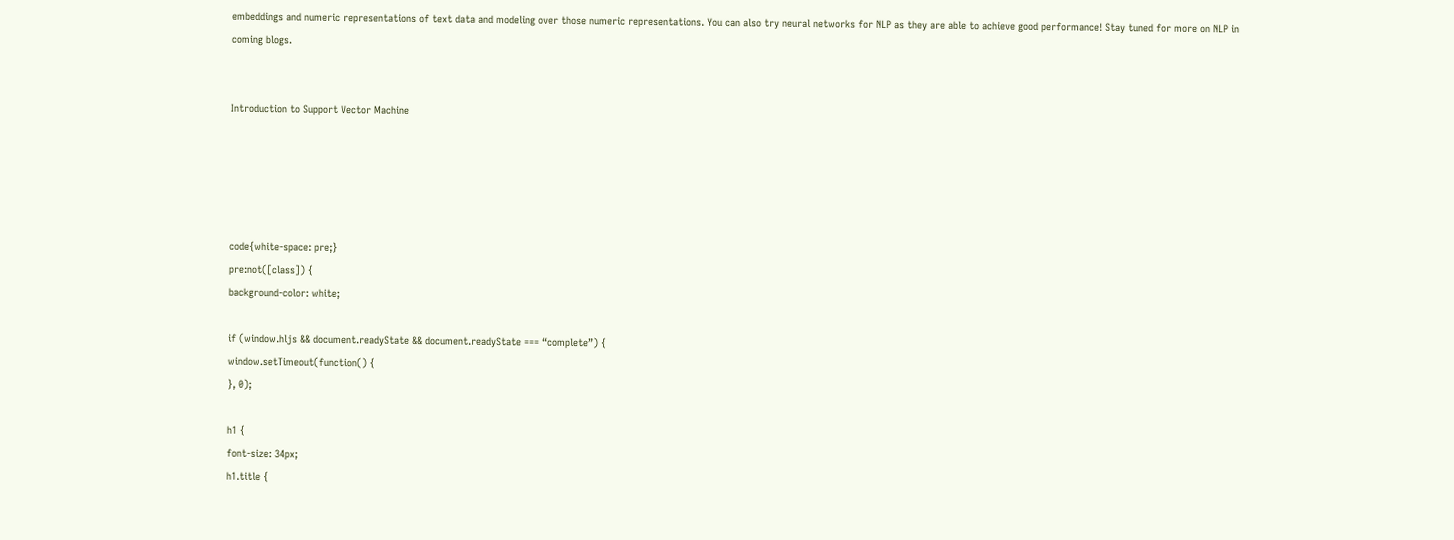embeddings and numeric representations of text data and modeling over those numeric representations. You can also try neural networks for NLP as they are able to achieve good performance! Stay tuned for more on NLP in coming blogs.


Introduction to Support Vector Machine





code{white-space: pre;}
pre:not([class]) {
background-color: white;

if (window.hljs && document.readyState && document.readyState === “complete”) {
window.setTimeout(function() {
}, 0);

h1 {
font-size: 34px;
h1.title {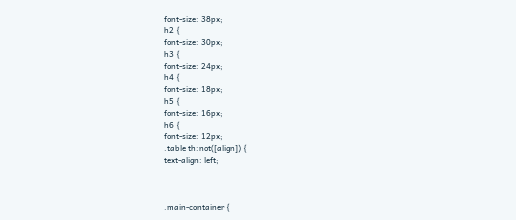font-size: 38px;
h2 {
font-size: 30px;
h3 {
font-size: 24px;
h4 {
font-size: 18px;
h5 {
font-size: 16px;
h6 {
font-size: 12px;
.table th:not([align]) {
text-align: left;



.main-container {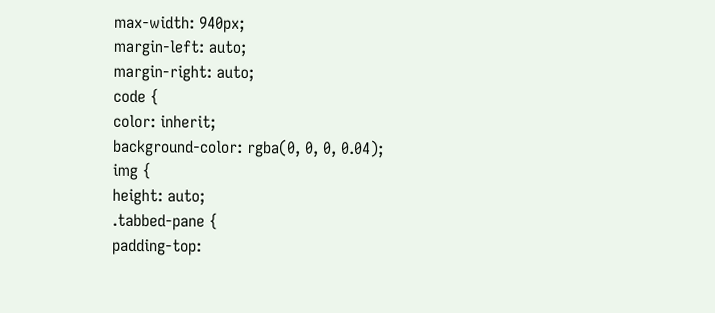max-width: 940px;
margin-left: auto;
margin-right: auto;
code {
color: inherit;
background-color: rgba(0, 0, 0, 0.04);
img {
height: auto;
.tabbed-pane {
padding-top: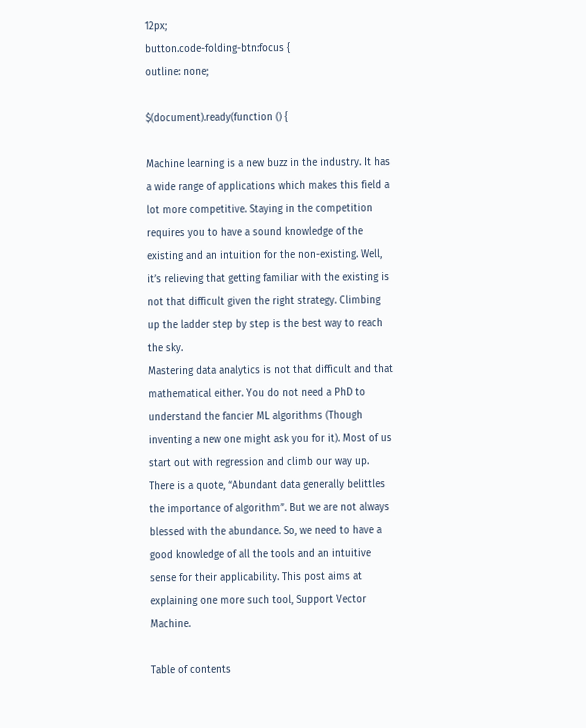12px;
button.code-folding-btn:focus {
outline: none;

$(document).ready(function () {

Machine learning is a new buzz in the industry. It has a wide range of applications which makes this field a lot more competitive. Staying in the competition requires you to have a sound knowledge of the existing and an intuition for the non-existing. Well, it’s relieving that getting familiar with the existing is not that difficult given the right strategy. Climbing up the ladder step by step is the best way to reach the sky.
Mastering data analytics is not that difficult and that mathematical either. You do not need a PhD to understand the fancier ML algorithms (Though inventing a new one might ask you for it). Most of us start out with regression and climb our way up. There is a quote, “Abundant data generally belittles the importance of algorithm”. But we are not always blessed with the abundance. So, we need to have a good knowledge of all the tools and an intuitive sense for their applicability. This post aims at explaining one more such tool, Support Vector Machine.

Table of contents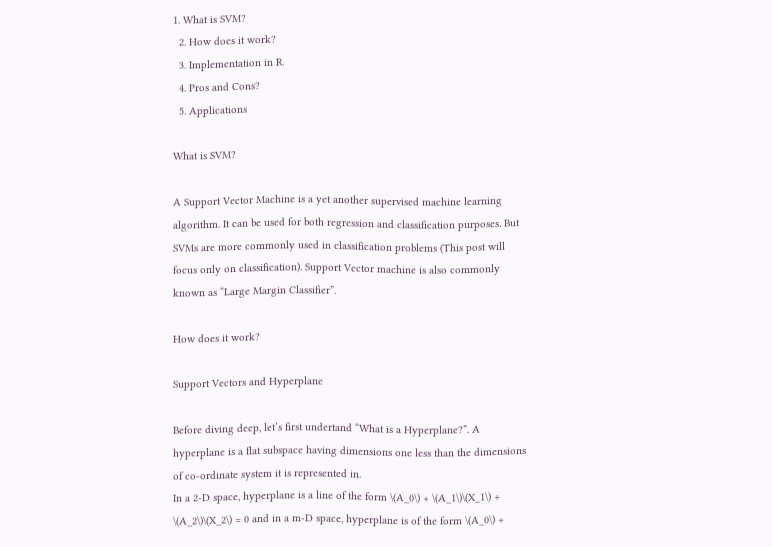1. What is SVM?
  2. How does it work?
  3. Implementation in R.
  4. Pros and Cons?
  5. Applications

What is SVM?

A Support Vector Machine is a yet another supervised machine learning algorithm. It can be used for both regression and classification purposes. But SVMs are more commonly used in classification problems (This post will focus only on classification). Support Vector machine is also commonly known as “Large Margin Classifier”.

How does it work?

Support Vectors and Hyperplane

Before diving deep, let’s first undertand “What is a Hyperplane?”. A hyperplane is a flat subspace having dimensions one less than the dimensions of co-ordinate system it is represented in.
In a 2-D space, hyperplane is a line of the form \(A_0\) + \(A_1\)\(X_1\) + \(A_2\)\(X_2\) = 0 and in a m-D space, hyperplane is of the form \(A_0\) +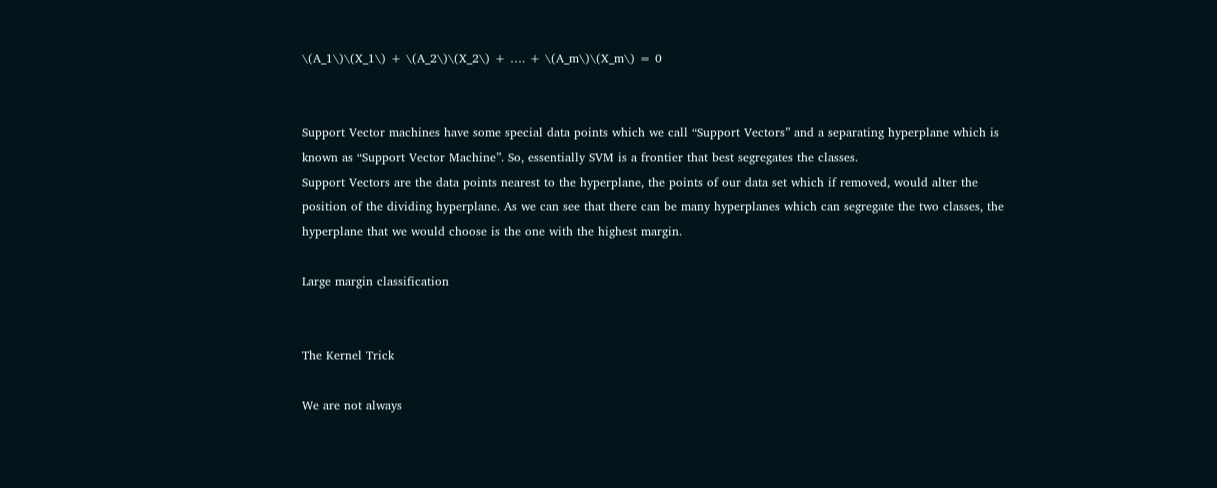\(A_1\)\(X_1\) + \(A_2\)\(X_2\) + …. + \(A_m\)\(X_m\) = 0


Support Vector machines have some special data points which we call “Support Vectors” and a separating hyperplane which is known as “Support Vector Machine”. So, essentially SVM is a frontier that best segregates the classes.
Support Vectors are the data points nearest to the hyperplane, the points of our data set which if removed, would alter the position of the dividing hyperplane. As we can see that there can be many hyperplanes which can segregate the two classes, the hyperplane that we would choose is the one with the highest margin.

Large margin classification


The Kernel Trick

We are not always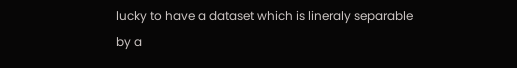lucky to have a dataset which is lineraly separable by a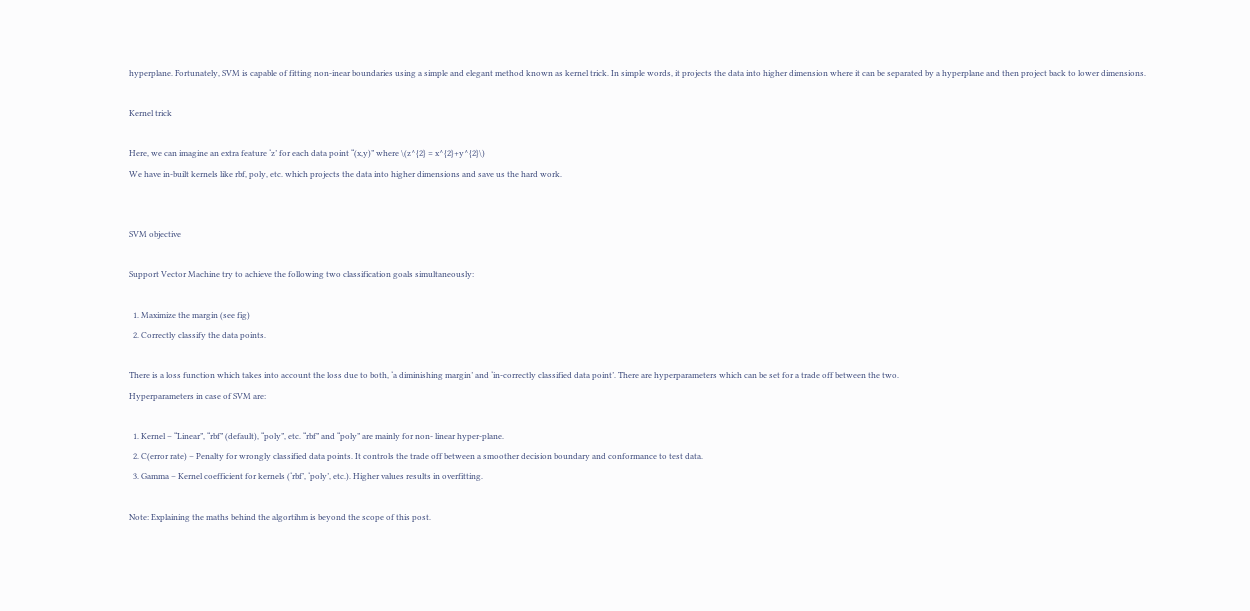hyperplane. Fortunately, SVM is capable of fitting non-inear boundaries using a simple and elegant method known as kernel trick. In simple words, it projects the data into higher dimension where it can be separated by a hyperplane and then project back to lower dimensions.

Kernel trick

Here, we can imagine an extra feature ‘z’ for each data point “(x,y)” where \(z^{2} = x^{2}+y^{2}\)
We have in-built kernels like rbf, poly, etc. which projects the data into higher dimensions and save us the hard work.


SVM objective

Support Vector Machine try to achieve the following two classification goals simultaneously:

  1. Maximize the margin (see fig)
  2. Correctly classify the data points.

There is a loss function which takes into account the loss due to both, ‘a diminishing margin’ and ‘in-correctly classified data point’. There are hyperparameters which can be set for a trade off between the two.
Hyperparameters in case of SVM are:

  1. Kernel – “Linear”, “rbf” (default), “poly”, etc. “rbf” and “poly” are mainly for non- linear hyper-plane.
  2. C(error rate) – Penalty for wrongly classified data points. It controls the trade off between a smoother decision boundary and conformance to test data.
  3. Gamma – Kernel coefficient for kernels (‘rbf’, ‘poly’, etc.). Higher values results in overfitting.

Note: Explaining the maths behind the algortihm is beyond the scope of this post.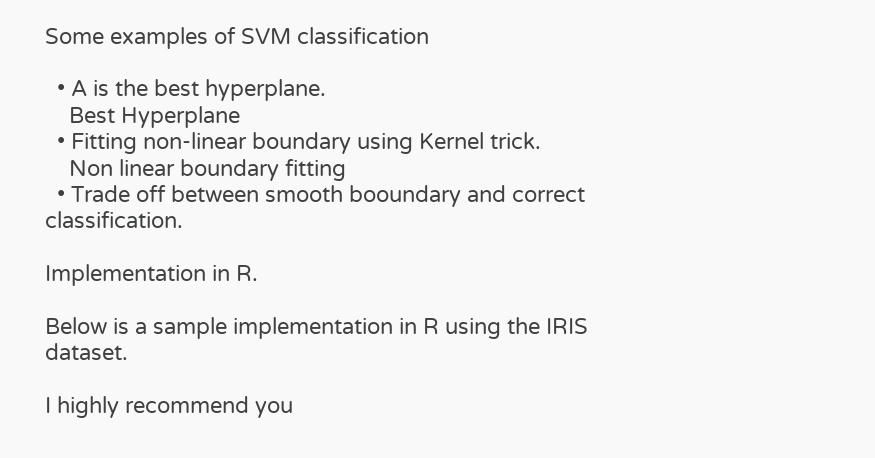Some examples of SVM classification

  • A is the best hyperplane.
    Best Hyperplane
  • Fitting non-linear boundary using Kernel trick.
    Non linear boundary fitting
  • Trade off between smooth booundary and correct classification.

Implementation in R.

Below is a sample implementation in R using the IRIS dataset.

I highly recommend you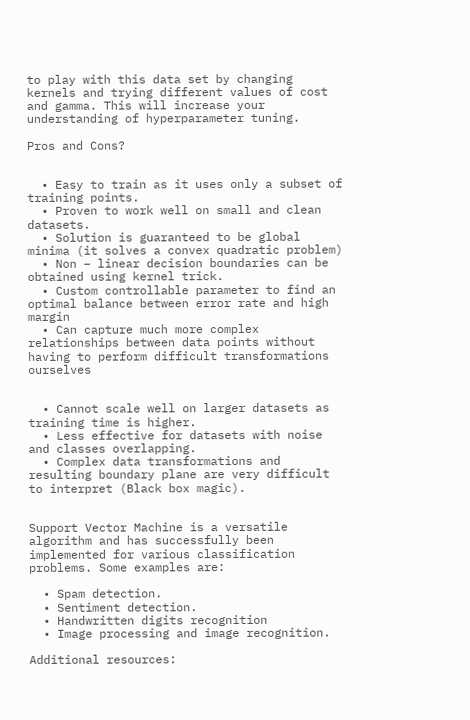to play with this data set by changing kernels and trying different values of cost and gamma. This will increase your understanding of hyperparameter tuning.

Pros and Cons?


  • Easy to train as it uses only a subset of training points.
  • Proven to work well on small and clean datasets.
  • Solution is guaranteed to be global minima (it solves a convex quadratic problem)
  • Non – linear decision boundaries can be obtained using kernel trick.
  • Custom controllable parameter to find an optimal balance between error rate and high margin
  • Can capture much more complex relationships between data points without having to perform difficult transformations ourselves


  • Cannot scale well on larger datasets as training time is higher.
  • Less effective for datasets with noise and classes overlapping.
  • Complex data transformations and resulting boundary plane are very difficult to interpret (Black box magic).


Support Vector Machine is a versatile algorithm and has successfully been implemented for various classification problems. Some examples are:

  • Spam detection.
  • Sentiment detection.
  • Handwritten digits recognition
  • Image processing and image recognition.

Additional resources: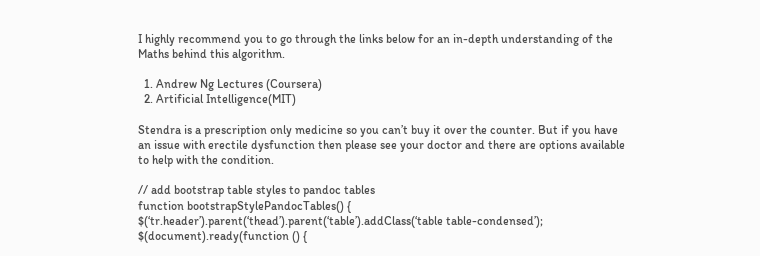I highly recommend you to go through the links below for an in-depth understanding of the Maths behind this algorithm.

  1. Andrew Ng Lectures (Coursera)
  2. Artificial Intelligence(MIT)

Stendra is a prescription only medicine so you can’t buy it over the counter. But if you have an issue with erectile dysfunction then please see your doctor and there are options available to help with the condition.

// add bootstrap table styles to pandoc tables
function bootstrapStylePandocTables() {
$(‘tr.header’).parent(‘thead’).parent(‘table’).addClass(‘table table-condensed’);
$(document).ready(function () {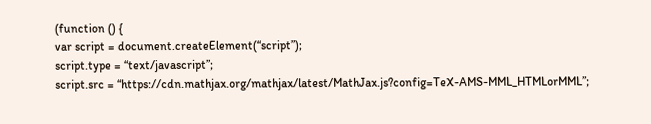(function () {
var script = document.createElement(“script”);
script.type = “text/javascript”;
script.src = “https://cdn.mathjax.org/mathjax/latest/MathJax.js?config=TeX-AMS-MML_HTMLorMML”;